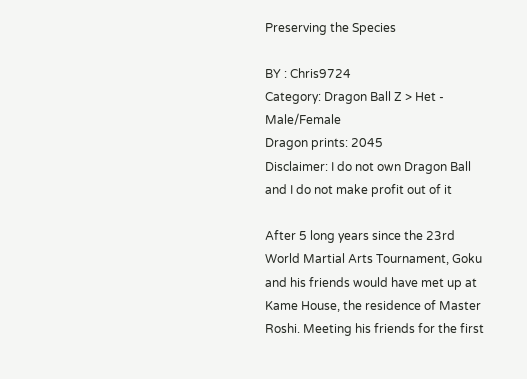Preserving the Species

BY : Chris9724
Category: Dragon Ball Z > Het - Male/Female
Dragon prints: 2045
Disclaimer: I do not own Dragon Ball and I do not make profit out of it

After 5 long years since the 23rd World Martial Arts Tournament, Goku and his friends would have met up at Kame House, the residence of Master Roshi. Meeting his friends for the first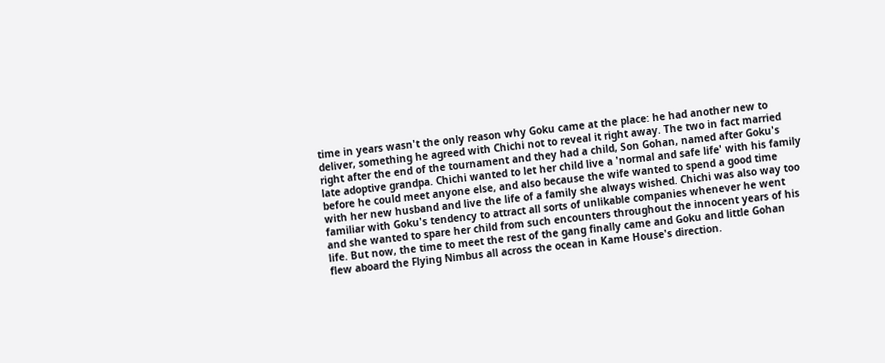time in years wasn't the only reason why Goku came at the place: he had another new to deliver, something he agreed with Chichi not to reveal it right away. The two in fact married right after the end of the tournament and they had a child, Son Gohan, named after Goku's late adoptive grandpa. Chichi wanted to let her child live a 'normal and safe life' with his family before he could meet anyone else, and also because the wife wanted to spend a good time with her new husband and live the life of a family she always wished. Chichi was also way too familiar with Goku's tendency to attract all sorts of unlikable companies whenever he went and she wanted to spare her child from such encounters throughout the innocent years of his life. But now, the time to meet the rest of the gang finally came and Goku and little Gohan flew aboard the Flying Nimbus all across the ocean in Kame House's direction.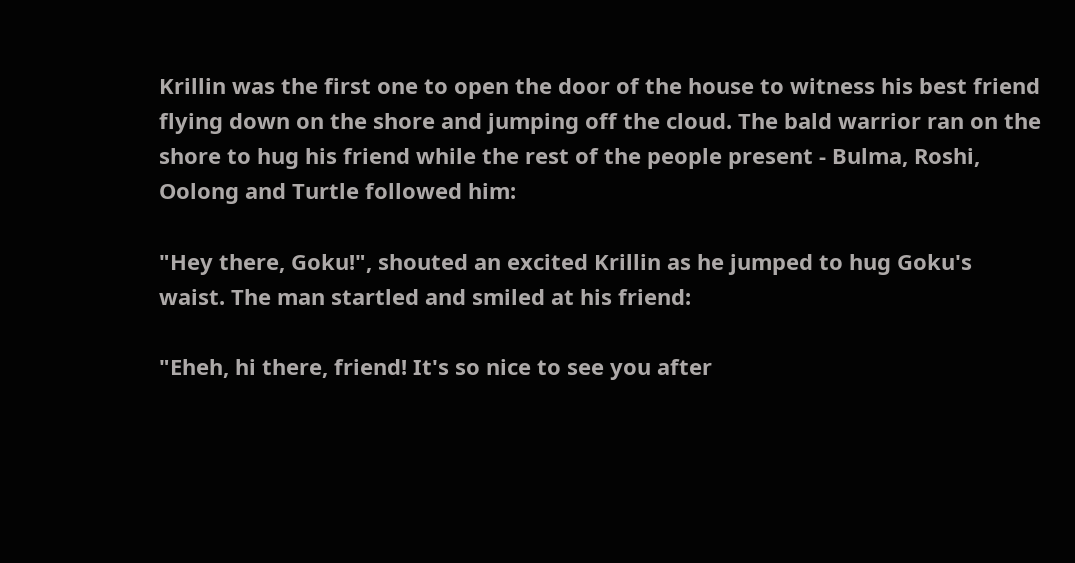Krillin was the first one to open the door of the house to witness his best friend flying down on the shore and jumping off the cloud. The bald warrior ran on the shore to hug his friend while the rest of the people present - Bulma, Roshi, Oolong and Turtle followed him:

"Hey there, Goku!", shouted an excited Krillin as he jumped to hug Goku's waist. The man startled and smiled at his friend:

"Eheh, hi there, friend! It's so nice to see you after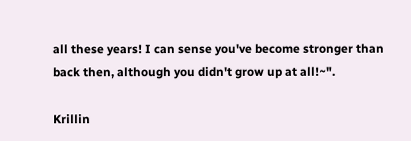all these years! I can sense you've become stronger than back then, although you didn't grow up at all!~".

Krillin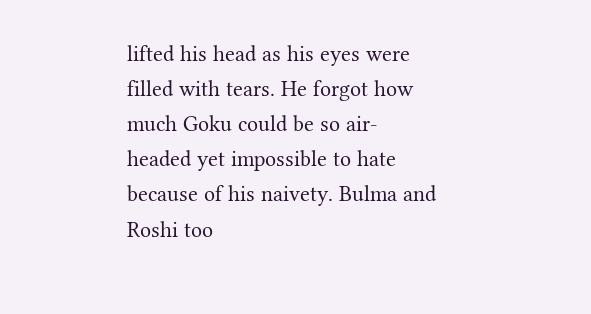lifted his head as his eyes were filled with tears. He forgot how much Goku could be so air-headed yet impossible to hate because of his naivety. Bulma and Roshi too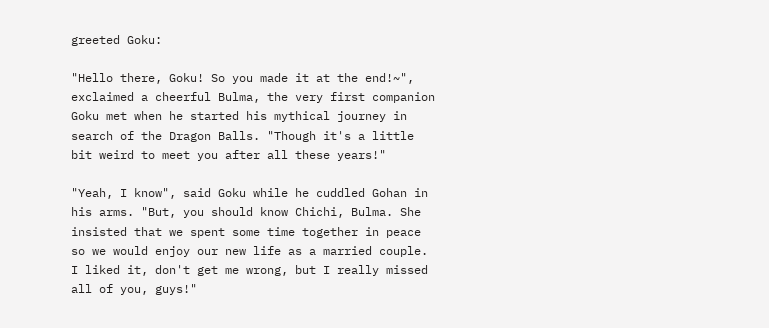greeted Goku:

"Hello there, Goku! So you made it at the end!~", exclaimed a cheerful Bulma, the very first companion Goku met when he started his mythical journey in search of the Dragon Balls. "Though it's a little bit weird to meet you after all these years!"

"Yeah, I know", said Goku while he cuddled Gohan in his arms. "But, you should know Chichi, Bulma. She insisted that we spent some time together in peace so we would enjoy our new life as a married couple. I liked it, don't get me wrong, but I really missed all of you, guys!"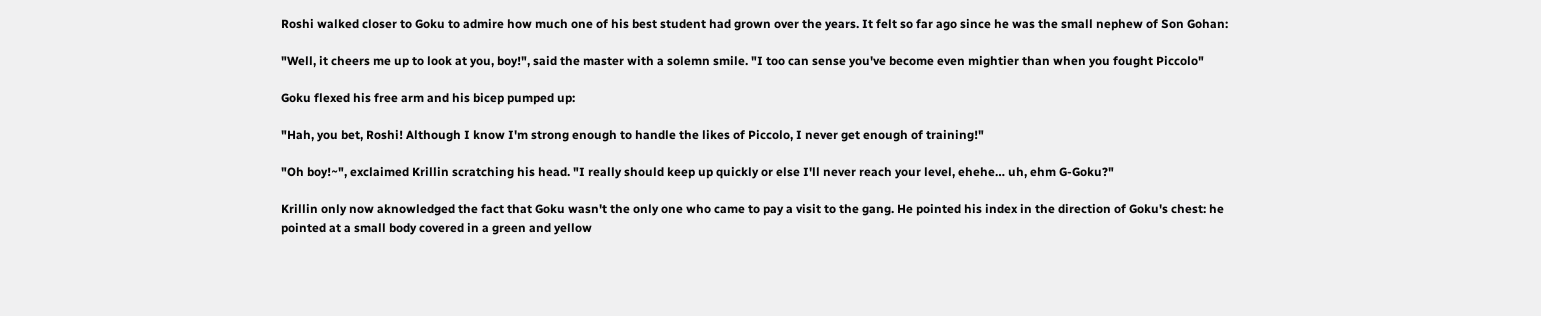Roshi walked closer to Goku to admire how much one of his best student had grown over the years. It felt so far ago since he was the small nephew of Son Gohan:

"Well, it cheers me up to look at you, boy!", said the master with a solemn smile. "I too can sense you've become even mightier than when you fought Piccolo"

Goku flexed his free arm and his bicep pumped up:

"Hah, you bet, Roshi! Although I know I'm strong enough to handle the likes of Piccolo, I never get enough of training!"

"Oh boy!~", exclaimed Krillin scratching his head. "I really should keep up quickly or else I'll never reach your level, ehehe… uh, ehm G-Goku?"

Krillin only now aknowledged the fact that Goku wasn't the only one who came to pay a visit to the gang. He pointed his index in the direction of Goku's chest: he pointed at a small body covered in a green and yellow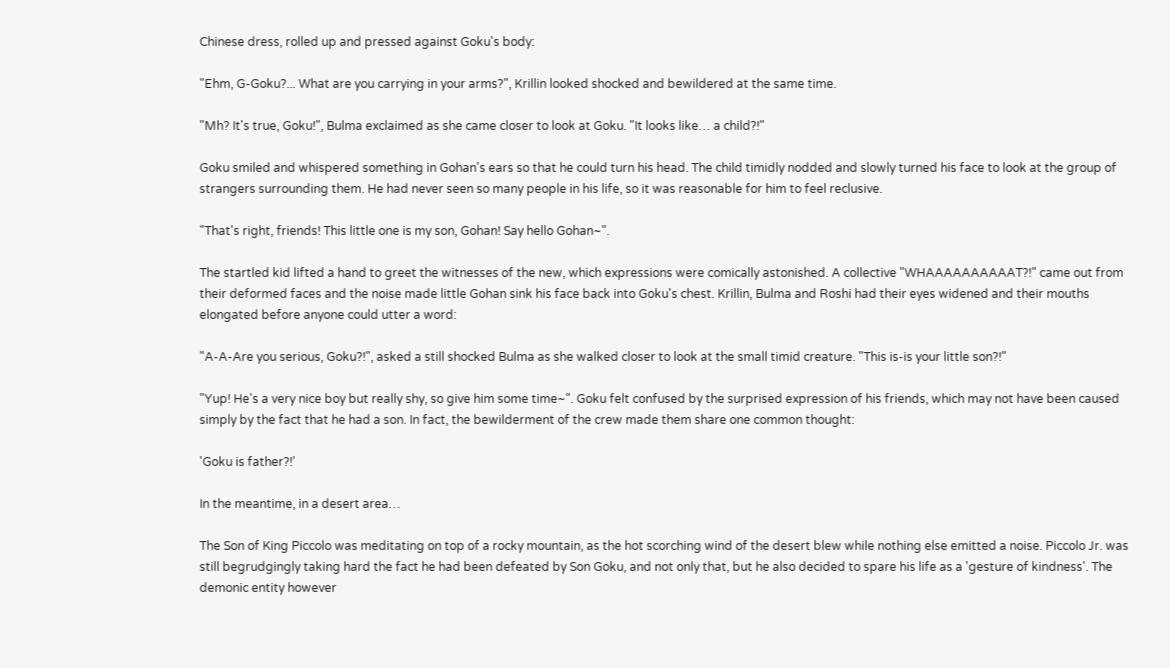Chinese dress, rolled up and pressed against Goku's body:

"Ehm, G-Goku?... What are you carrying in your arms?", Krillin looked shocked and bewildered at the same time.

"Mh? It's true, Goku!", Bulma exclaimed as she came closer to look at Goku. "It looks like… a child?!"

Goku smiled and whispered something in Gohan's ears so that he could turn his head. The child timidly nodded and slowly turned his face to look at the group of strangers surrounding them. He had never seen so many people in his life, so it was reasonable for him to feel reclusive.

"That's right, friends! This little one is my son, Gohan! Say hello Gohan~".

The startled kid lifted a hand to greet the witnesses of the new, which expressions were comically astonished. A collective "WHAAAAAAAAAAT?!" came out from their deformed faces and the noise made little Gohan sink his face back into Goku's chest. Krillin, Bulma and Roshi had their eyes widened and their mouths elongated before anyone could utter a word:

"A-A-Are you serious, Goku?!", asked a still shocked Bulma as she walked closer to look at the small timid creature. "This is-is your little son?!"

"Yup! He's a very nice boy but really shy, so give him some time~". Goku felt confused by the surprised expression of his friends, which may not have been caused simply by the fact that he had a son. In fact, the bewilderment of the crew made them share one common thought:

'Goku is father?!'

In the meantime, in a desert area…

The Son of King Piccolo was meditating on top of a rocky mountain, as the hot scorching wind of the desert blew while nothing else emitted a noise. Piccolo Jr. was still begrudgingly taking hard the fact he had been defeated by Son Goku, and not only that, but he also decided to spare his life as a 'gesture of kindness'. The demonic entity however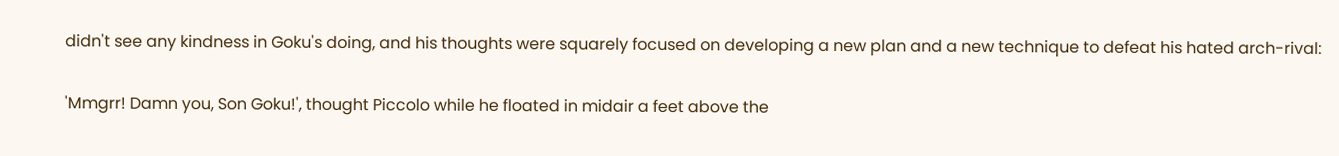didn't see any kindness in Goku's doing, and his thoughts were squarely focused on developing a new plan and a new technique to defeat his hated arch-rival:

'Mmgrr! Damn you, Son Goku!', thought Piccolo while he floated in midair a feet above the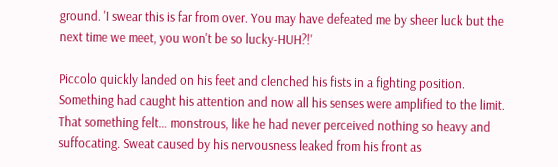ground. 'I swear this is far from over. You may have defeated me by sheer luck but the next time we meet, you won't be so lucky-HUH?!'

Piccolo quickly landed on his feet and clenched his fists in a fighting position. Something had caught his attention and now all his senses were amplified to the limit. That something felt… monstrous, like he had never perceived nothing so heavy and suffocating. Sweat caused by his nervousness leaked from his front as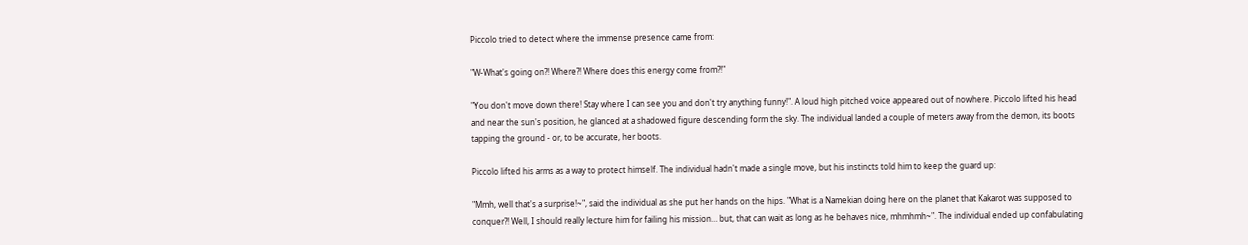Piccolo tried to detect where the immense presence came from:

"W-What's going on?! Where?! Where does this energy come from?!"

"You don't move down there! Stay where I can see you and don't try anything funny!". A loud high pitched voice appeared out of nowhere. Piccolo lifted his head and near the sun's position, he glanced at a shadowed figure descending form the sky. The individual landed a couple of meters away from the demon, its boots tapping the ground - or, to be accurate, her boots.

Piccolo lifted his arms as a way to protect himself. The individual hadn't made a single move, but his instincts told him to keep the guard up:

"Mmh, well that's a surprise!~", said the individual as she put her hands on the hips. "What is a Namekian doing here on the planet that Kakarot was supposed to conquer?! Well, I should really lecture him for failing his mission… but, that can wait as long as he behaves nice, mhmhmh~". The individual ended up confabulating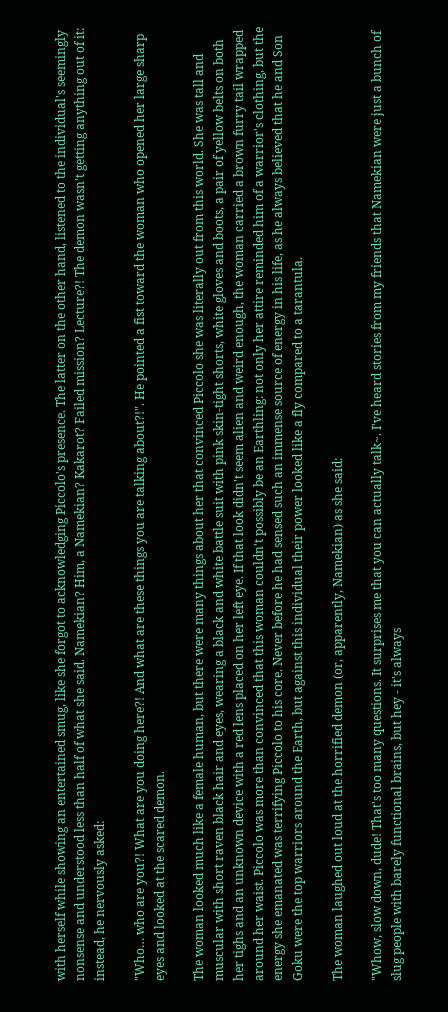with herself while showing an entertained smug, like she forgot to acknowledging Piccolo's presence. The latter on the other hand, listened to the individual's seemingly nonsense and understood less than half of what she said. Namekian? Him, a Namekian? Kakarot? Failed mission? Lecture?! The demon wasn't getting anything out of it: instead, he nervously asked:

"Who… who are you?! What are you doing here?! And what are these things you are talking about?!". He pointed a fist toward the woman who opened her large sharp eyes and looked at the scared demon.

The woman looked much like a female human, but there were many things about her that convinced Piccolo she was literally out from this world. She was tall and muscular with short raven black hair and eyes, wearing a black and white battle suit with pink skin-tight shorts, white gloves and boots, a pair of yellow belts on both her tighs and an unknown device with a red lens placed on her left eye. If that look didn't seem alien and weird enough, the woman carried a brown furry tail wrapped around her waist. Piccolo was more than convinced that this woman couldn't possibly be an Earthling: not only her attire reminded him of a warrior's clothing, but the energy she emanated was terrifying Piccolo to his core. Never before he had sensed such an immense source of energy in his life, as he always believed that he and Son Goku were the top warriors around the Earth, but against this individual their power looked like a fly compared to a tarantula.

The woman laughed out loud at the horrified demon (or, apparently, Namekian) as she said:

"Whow, slow down, dude! That's too many questions. It surprises me that you can actually talk~. I've heard stories from my friends that Namekian were just a bunch of slug people with barely functional brains, but hey - it's always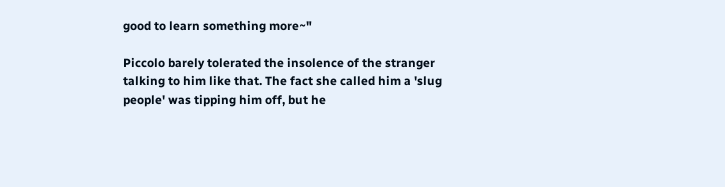good to learn something more~"

Piccolo barely tolerated the insolence of the stranger talking to him like that. The fact she called him a 'slug people' was tipping him off, but he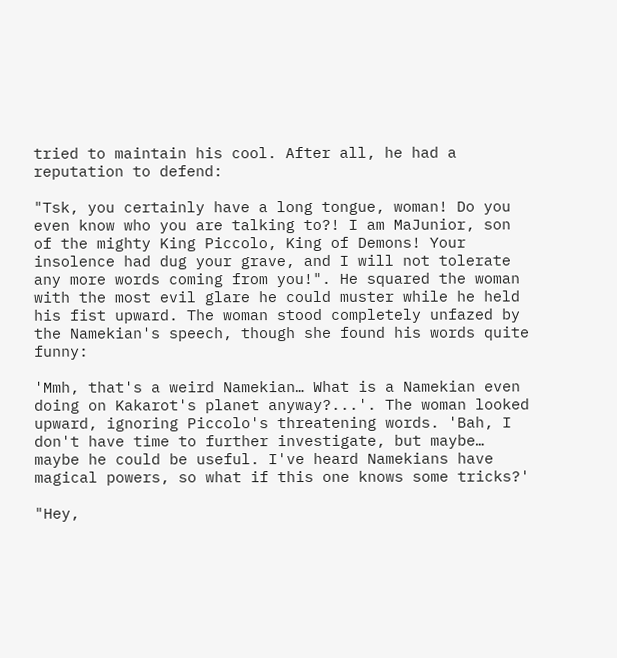tried to maintain his cool. After all, he had a reputation to defend:

"Tsk, you certainly have a long tongue, woman! Do you even know who you are talking to?! I am MaJunior, son of the mighty King Piccolo, King of Demons! Your insolence had dug your grave, and I will not tolerate any more words coming from you!". He squared the woman with the most evil glare he could muster while he held his fist upward. The woman stood completely unfazed by the Namekian's speech, though she found his words quite funny:

'Mmh, that's a weird Namekian… What is a Namekian even doing on Kakarot's planet anyway?...'. The woman looked upward, ignoring Piccolo's threatening words. 'Bah, I don't have time to further investigate, but maybe… maybe he could be useful. I've heard Namekians have magical powers, so what if this one knows some tricks?'

"Hey,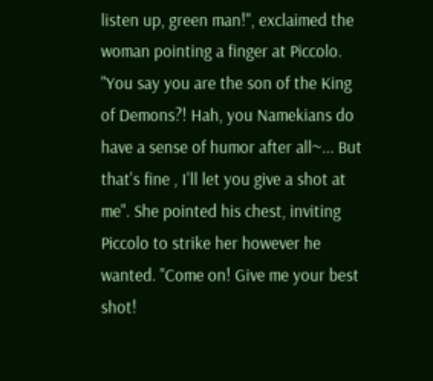listen up, green man!", exclaimed the woman pointing a finger at Piccolo. "You say you are the son of the King of Demons?! Hah, you Namekians do have a sense of humor after all~... But that's fine , I'll let you give a shot at me". She pointed his chest, inviting Piccolo to strike her however he wanted. "Come on! Give me your best shot!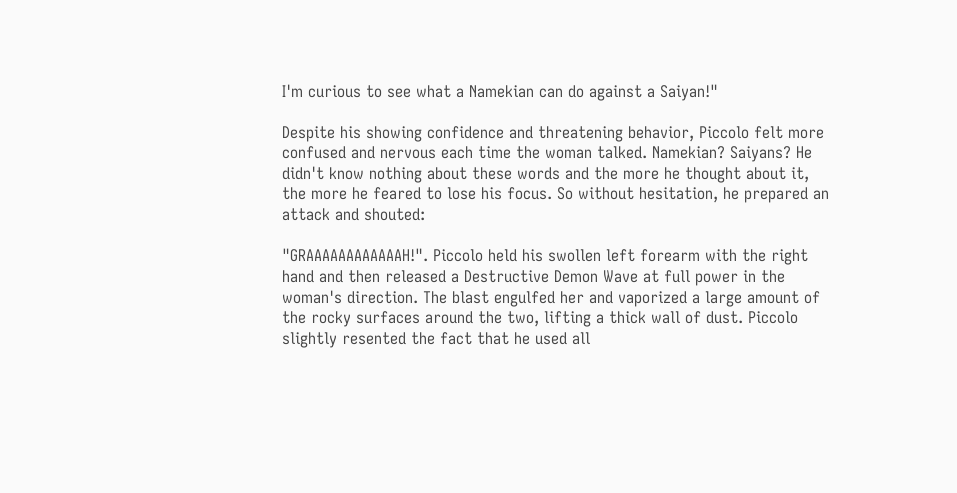I'm curious to see what a Namekian can do against a Saiyan!"

Despite his showing confidence and threatening behavior, Piccolo felt more confused and nervous each time the woman talked. Namekian? Saiyans? He didn't know nothing about these words and the more he thought about it, the more he feared to lose his focus. So without hesitation, he prepared an attack and shouted:

"GRAAAAAAAAAAAAH!". Piccolo held his swollen left forearm with the right hand and then released a Destructive Demon Wave at full power in the woman's direction. The blast engulfed her and vaporized a large amount of the rocky surfaces around the two, lifting a thick wall of dust. Piccolo slightly resented the fact that he used all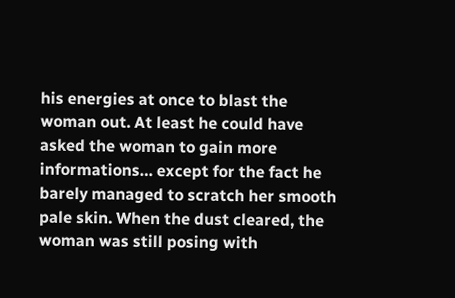his energies at once to blast the woman out. At least he could have asked the woman to gain more informations… except for the fact he barely managed to scratch her smooth pale skin. When the dust cleared, the woman was still posing with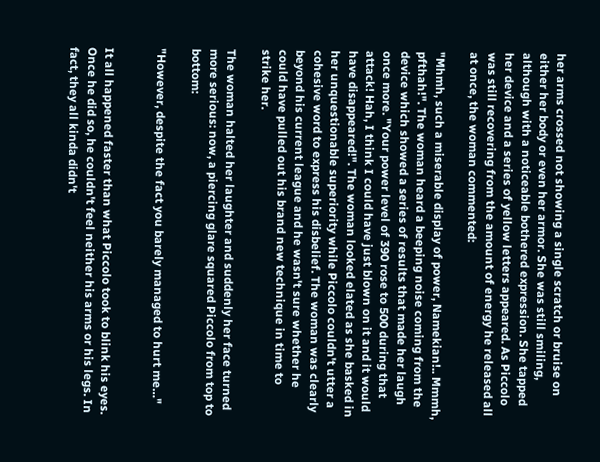her arms crossed not showing a single scratch or bruise on either her body or even her armor. She was still smiling, although with a noticeable bothered expression. She tapped her device and a series of yellow letters appeared. As Piccolo was still recovering from the amount of energy he released all at once, the woman commented:

"Mhmh, such a miserable display of power, Namekian!.. Mmmh, pfthah!". The woman heard a beeping noise coming from the device which showed a series of results that made her laugh once more. "Your power level of 390 rose to 500 during that attack! Hah, I think I could have just blown on it and it would have disappeared!". The woman looked elated as she basked in her unquestionable superiority while Piccolo couldn't utter a cohesive word to express his disbelief. The woman was clearly beyond his current league and he wasn't sure whether he could have pulled out his brand new technique in time to strike her.

The woman halted her laughter and suddenly her face turned more serious: now, a piercing glare squared Piccolo from top to bottom:

"However, despite the fact you barely managed to hurt me…"


It all happened faster than what Piccolo took to blink his eyes. Once he did so, he couldn't feel neither his arms or his legs. In fact, they all kinda didn't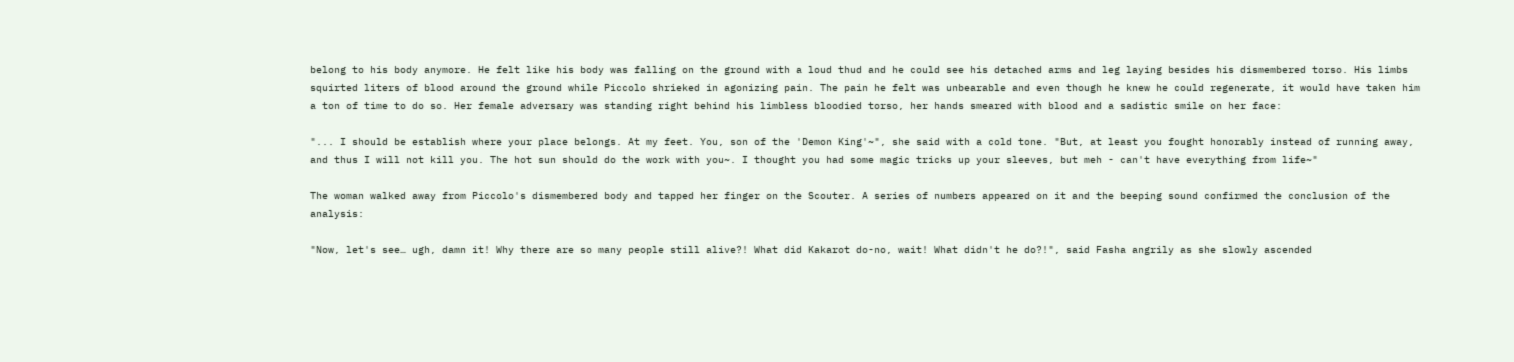belong to his body anymore. He felt like his body was falling on the ground with a loud thud and he could see his detached arms and leg laying besides his dismembered torso. His limbs squirted liters of blood around the ground while Piccolo shrieked in agonizing pain. The pain he felt was unbearable and even though he knew he could regenerate, it would have taken him a ton of time to do so. Her female adversary was standing right behind his limbless bloodied torso, her hands smeared with blood and a sadistic smile on her face:

"... I should be establish where your place belongs. At my feet. You, son of the 'Demon King'~", she said with a cold tone. "But, at least you fought honorably instead of running away, and thus I will not kill you. The hot sun should do the work with you~. I thought you had some magic tricks up your sleeves, but meh - can't have everything from life~"

The woman walked away from Piccolo's dismembered body and tapped her finger on the Scouter. A series of numbers appeared on it and the beeping sound confirmed the conclusion of the analysis:

"Now, let's see… ugh, damn it! Why there are so many people still alive?! What did Kakarot do-no, wait! What didn't he do?!", said Fasha angrily as she slowly ascended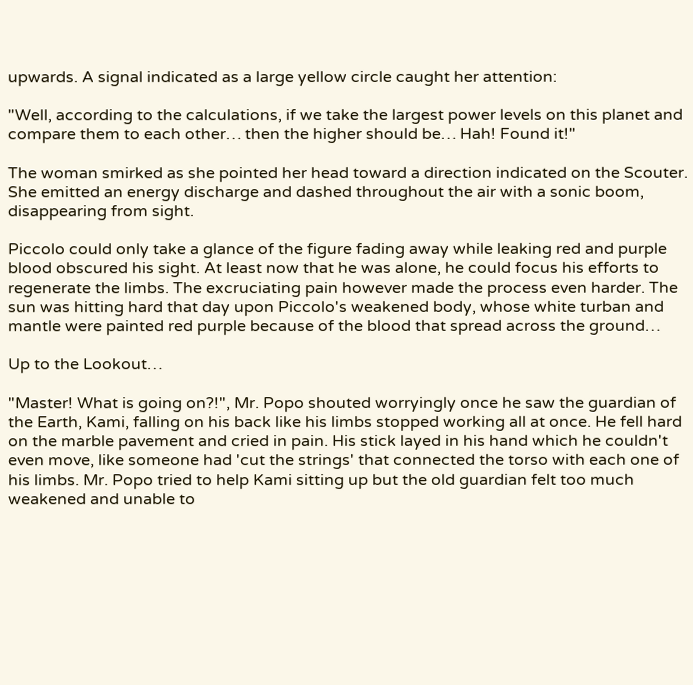upwards. A signal indicated as a large yellow circle caught her attention:

"Well, according to the calculations, if we take the largest power levels on this planet and compare them to each other… then the higher should be… Hah! Found it!"

The woman smirked as she pointed her head toward a direction indicated on the Scouter. She emitted an energy discharge and dashed throughout the air with a sonic boom, disappearing from sight.

Piccolo could only take a glance of the figure fading away while leaking red and purple blood obscured his sight. At least now that he was alone, he could focus his efforts to regenerate the limbs. The excruciating pain however made the process even harder. The sun was hitting hard that day upon Piccolo's weakened body, whose white turban and mantle were painted red purple because of the blood that spread across the ground…

Up to the Lookout…

"Master! What is going on?!", Mr. Popo shouted worryingly once he saw the guardian of the Earth, Kami, falling on his back like his limbs stopped working all at once. He fell hard on the marble pavement and cried in pain. His stick layed in his hand which he couldn't even move, like someone had 'cut the strings' that connected the torso with each one of his limbs. Mr. Popo tried to help Kami sitting up but the old guardian felt too much weakened and unable to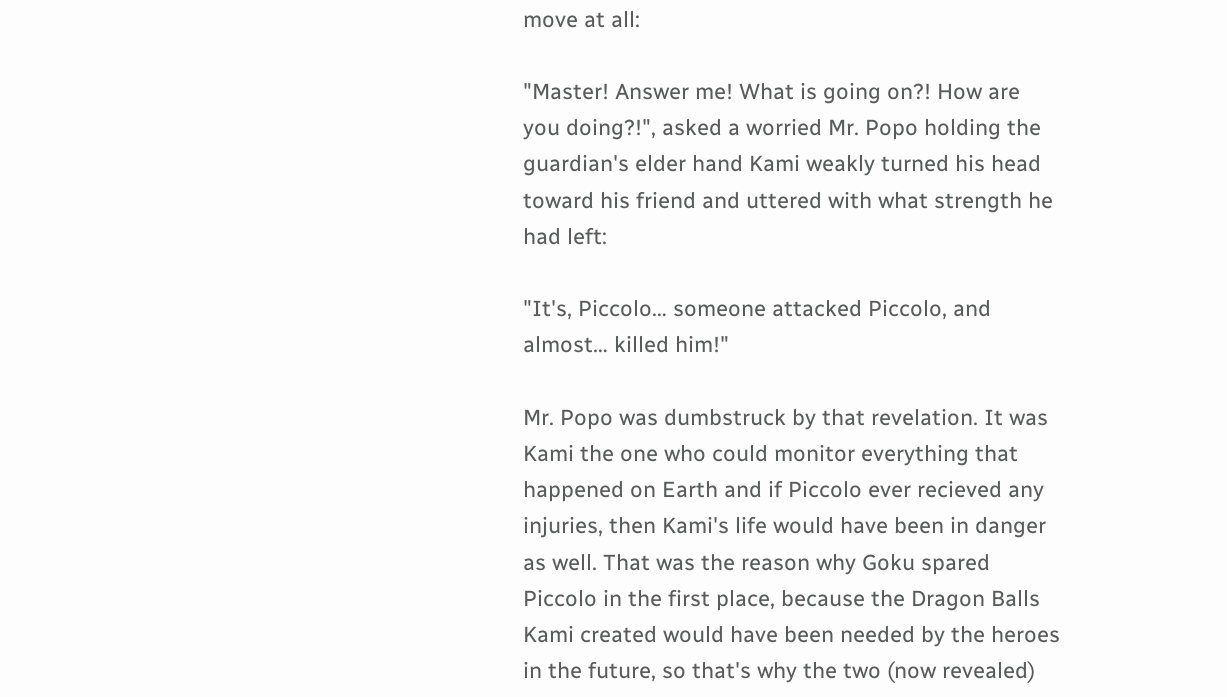move at all:

"Master! Answer me! What is going on?! How are you doing?!", asked a worried Mr. Popo holding the guardian's elder hand Kami weakly turned his head toward his friend and uttered with what strength he had left:

"It's, Piccolo… someone attacked Piccolo, and almost… killed him!"

Mr. Popo was dumbstruck by that revelation. It was Kami the one who could monitor everything that happened on Earth and if Piccolo ever recieved any injuries, then Kami's life would have been in danger as well. That was the reason why Goku spared Piccolo in the first place, because the Dragon Balls Kami created would have been needed by the heroes in the future, so that's why the two (now revealed)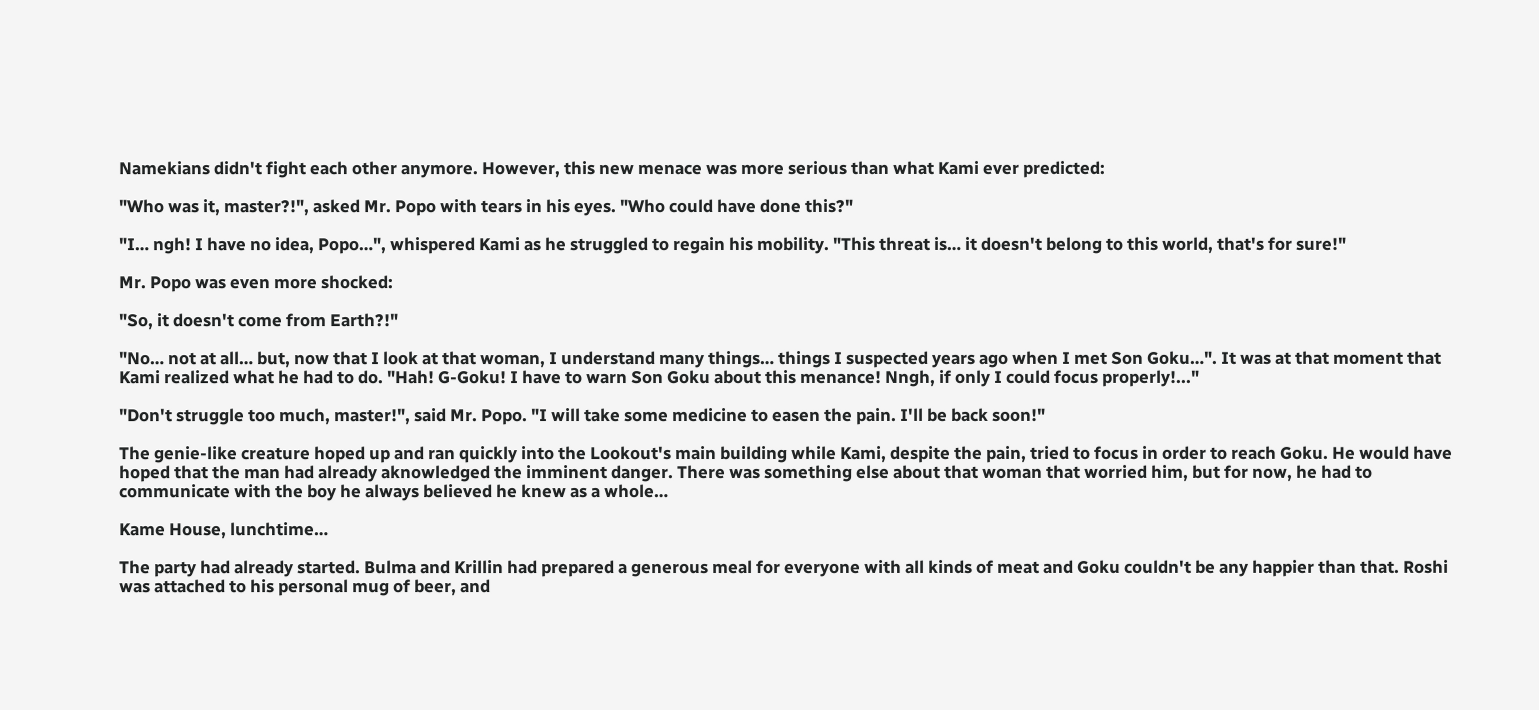Namekians didn't fight each other anymore. However, this new menace was more serious than what Kami ever predicted:

"Who was it, master?!", asked Mr. Popo with tears in his eyes. "Who could have done this?"

"I… ngh! I have no idea, Popo…", whispered Kami as he struggled to regain his mobility. "This threat is… it doesn't belong to this world, that's for sure!"

Mr. Popo was even more shocked:

"So, it doesn't come from Earth?!"

"No… not at all… but, now that I look at that woman, I understand many things… things I suspected years ago when I met Son Goku…". It was at that moment that Kami realized what he had to do. "Hah! G-Goku! I have to warn Son Goku about this menance! Nngh, if only I could focus properly!..."

"Don't struggle too much, master!", said Mr. Popo. "I will take some medicine to easen the pain. I'll be back soon!"

The genie-like creature hoped up and ran quickly into the Lookout's main building while Kami, despite the pain, tried to focus in order to reach Goku. He would have hoped that the man had already aknowledged the imminent danger. There was something else about that woman that worried him, but for now, he had to communicate with the boy he always believed he knew as a whole…

Kame House, lunchtime…

The party had already started. Bulma and Krillin had prepared a generous meal for everyone with all kinds of meat and Goku couldn't be any happier than that. Roshi was attached to his personal mug of beer, and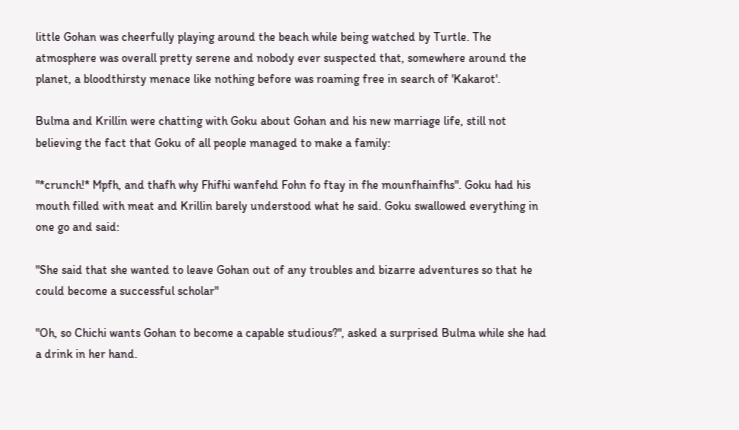little Gohan was cheerfully playing around the beach while being watched by Turtle. The atmosphere was overall pretty serene and nobody ever suspected that, somewhere around the planet, a bloodthirsty menace like nothing before was roaming free in search of 'Kakarot'.

Bulma and Krillin were chatting with Goku about Gohan and his new marriage life, still not believing the fact that Goku of all people managed to make a family:

"*crunch!* Mpfh, and thafh why Fhifhi wanfehd Fohn fo ftay in fhe mounfhainfhs". Goku had his mouth filled with meat and Krillin barely understood what he said. Goku swallowed everything in one go and said:

"She said that she wanted to leave Gohan out of any troubles and bizarre adventures so that he could become a successful scholar"

"Oh, so Chichi wants Gohan to become a capable studious?", asked a surprised Bulma while she had a drink in her hand.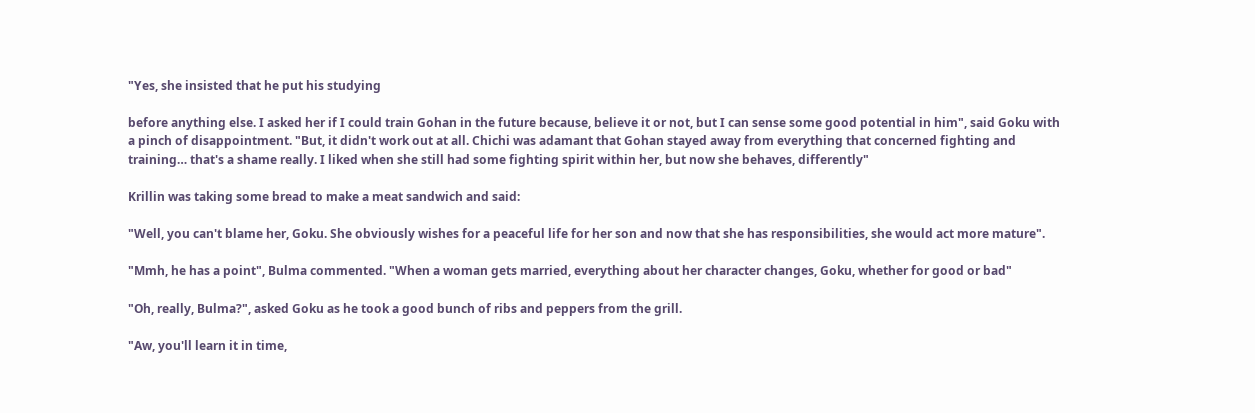"Yes, she insisted that he put his studying

before anything else. I asked her if I could train Gohan in the future because, believe it or not, but I can sense some good potential in him", said Goku with a pinch of disappointment. "But, it didn't work out at all. Chichi was adamant that Gohan stayed away from everything that concerned fighting and training… that's a shame really. I liked when she still had some fighting spirit within her, but now she behaves, differently"

Krillin was taking some bread to make a meat sandwich and said:

"Well, you can't blame her, Goku. She obviously wishes for a peaceful life for her son and now that she has responsibilities, she would act more mature".

"Mmh, he has a point", Bulma commented. "When a woman gets married, everything about her character changes, Goku, whether for good or bad"

"Oh, really, Bulma?", asked Goku as he took a good bunch of ribs and peppers from the grill.

"Aw, you'll learn it in time,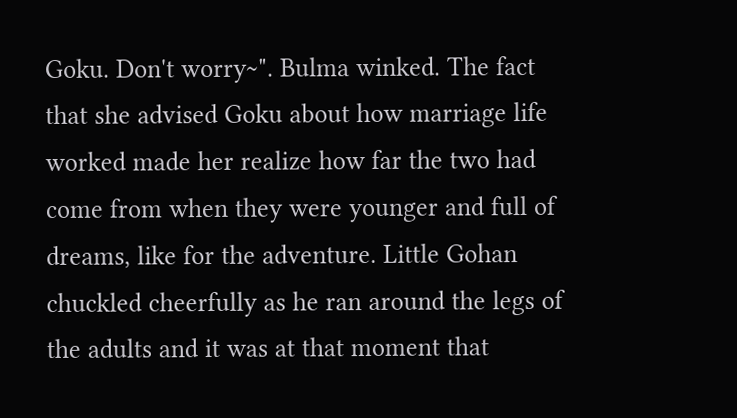Goku. Don't worry~". Bulma winked. The fact that she advised Goku about how marriage life worked made her realize how far the two had come from when they were younger and full of dreams, like for the adventure. Little Gohan chuckled cheerfully as he ran around the legs of the adults and it was at that moment that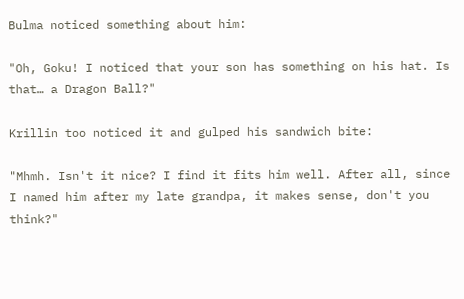Bulma noticed something about him:

"Oh, Goku! I noticed that your son has something on his hat. Is that… a Dragon Ball?"

Krillin too noticed it and gulped his sandwich bite:

"Mhmh. Isn't it nice? I find it fits him well. After all, since I named him after my late grandpa, it makes sense, don't you think?"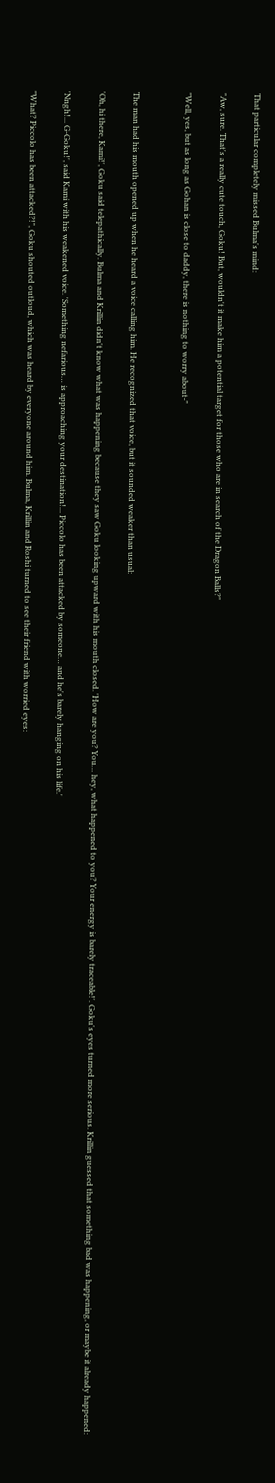That particular completely missed Bulma's mind:

"Aw, sure. That's a really cute touch, Goku! But, wouldn't it make him a potential target for those who are in search of the Dragon Balls?"

"Well, yes, but as long as Gohan is close to daddy, there is nothing to worry about-"


The man had his mouth opened up when he heard a voice calling him. He recognized that voice, but it sounded weaker than usual:

'Oh, hi there, Kami!', Goku said telepathically. Bulma and Krillin didn't know what was happening because they saw Goku looking upward with his mouth closed. 'How are you? You… hey, what happened to you? Your energy is barely traceable!'. Goku's eyes turned more serious. Krillin guessed that something bad was happening, or maybe it already happened:

'Nngh!... G-Goku!', said Kami with his weakened voice. 'Something nefarious… is approaching your destination!... Piccolo has been attacked by someone… and he's barely hanging on his life.'

"What? Piccolo has been attacked?!", Goku shouted outloud, which was heard by everyone around him. Bulma, Krillin and Roshi turned to see their friend with worried eyes: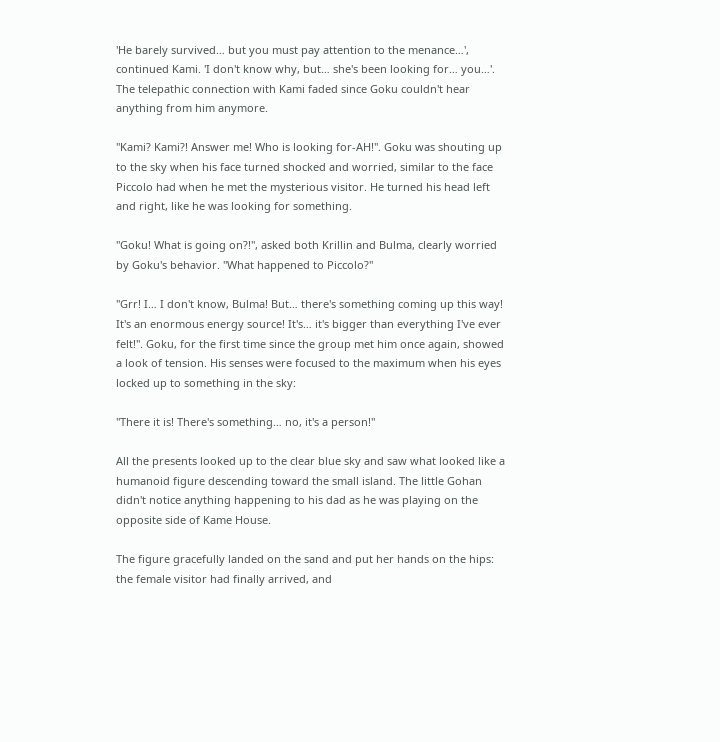'He barely survived… but you must pay attention to the menance…', continued Kami. 'I don't know why, but… she's been looking for… you…'. The telepathic connection with Kami faded since Goku couldn't hear anything from him anymore.

"Kami? Kami?! Answer me! Who is looking for-AH!". Goku was shouting up to the sky when his face turned shocked and worried, similar to the face Piccolo had when he met the mysterious visitor. He turned his head left and right, like he was looking for something.

"Goku! What is going on?!", asked both Krillin and Bulma, clearly worried by Goku's behavior. "What happened to Piccolo?"

"Grr! I… I don't know, Bulma! But… there's something coming up this way! It's an enormous energy source! It's… it's bigger than everything I've ever felt!". Goku, for the first time since the group met him once again, showed a look of tension. His senses were focused to the maximum when his eyes locked up to something in the sky:

"There it is! There's something… no, it's a person!"

All the presents looked up to the clear blue sky and saw what looked like a humanoid figure descending toward the small island. The little Gohan didn't notice anything happening to his dad as he was playing on the opposite side of Kame House.

The figure gracefully landed on the sand and put her hands on the hips: the female visitor had finally arrived, and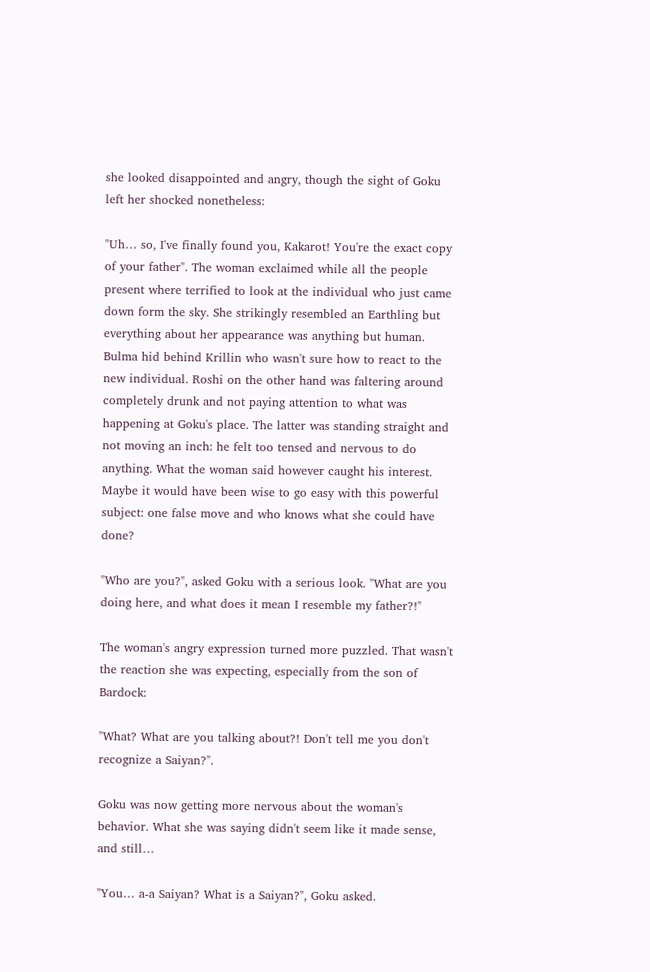she looked disappointed and angry, though the sight of Goku left her shocked nonetheless:

"Uh… so, I've finally found you, Kakarot! You're the exact copy of your father". The woman exclaimed while all the people present where terrified to look at the individual who just came down form the sky. She strikingly resembled an Earthling but everything about her appearance was anything but human. Bulma hid behind Krillin who wasn't sure how to react to the new individual. Roshi on the other hand was faltering around completely drunk and not paying attention to what was happening at Goku's place. The latter was standing straight and not moving an inch: he felt too tensed and nervous to do anything. What the woman said however caught his interest. Maybe it would have been wise to go easy with this powerful subject: one false move and who knows what she could have done?

"Who are you?", asked Goku with a serious look. "What are you doing here, and what does it mean I resemble my father?!"

The woman's angry expression turned more puzzled. That wasn't the reaction she was expecting, especially from the son of Bardock:

"What? What are you talking about?! Don't tell me you don't recognize a Saiyan?".

Goku was now getting more nervous about the woman's behavior. What she was saying didn't seem like it made sense, and still…

"You… a-a Saiyan? What is a Saiyan?", Goku asked.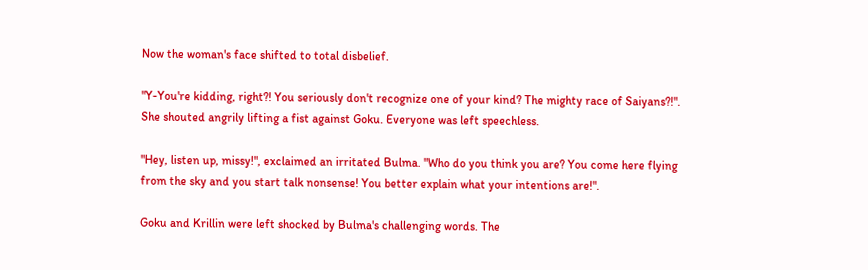Now the woman's face shifted to total disbelief.

"Y-You're kidding, right?! You seriously don't recognize one of your kind? The mighty race of Saiyans?!". She shouted angrily lifting a fist against Goku. Everyone was left speechless.

"Hey, listen up, missy!", exclaimed an irritated Bulma. "Who do you think you are? You come here flying from the sky and you start talk nonsense! You better explain what your intentions are!".

Goku and Krillin were left shocked by Bulma's challenging words. The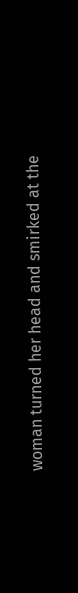woman turned her head and smirked at the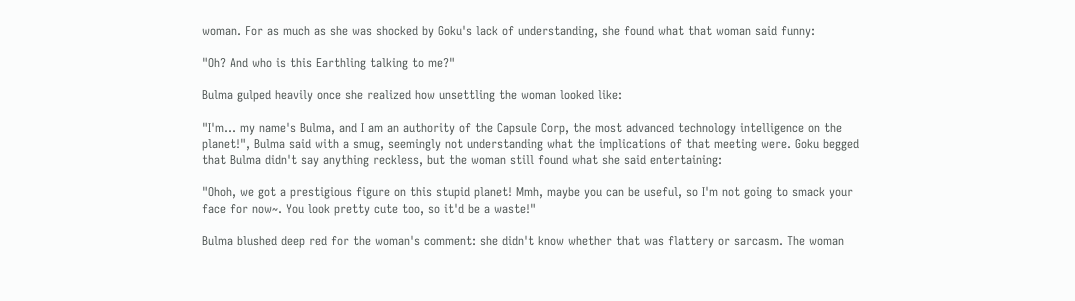woman. For as much as she was shocked by Goku's lack of understanding, she found what that woman said funny:

"Oh? And who is this Earthling talking to me?"

Bulma gulped heavily once she realized how unsettling the woman looked like:

"I'm… my name's Bulma, and I am an authority of the Capsule Corp, the most advanced technology intelligence on the planet!", Bulma said with a smug, seemingly not understanding what the implications of that meeting were. Goku begged that Bulma didn't say anything reckless, but the woman still found what she said entertaining:

"Ohoh, we got a prestigious figure on this stupid planet! Mmh, maybe you can be useful, so I'm not going to smack your face for now~. You look pretty cute too, so it'd be a waste!"

Bulma blushed deep red for the woman's comment: she didn't know whether that was flattery or sarcasm. The woman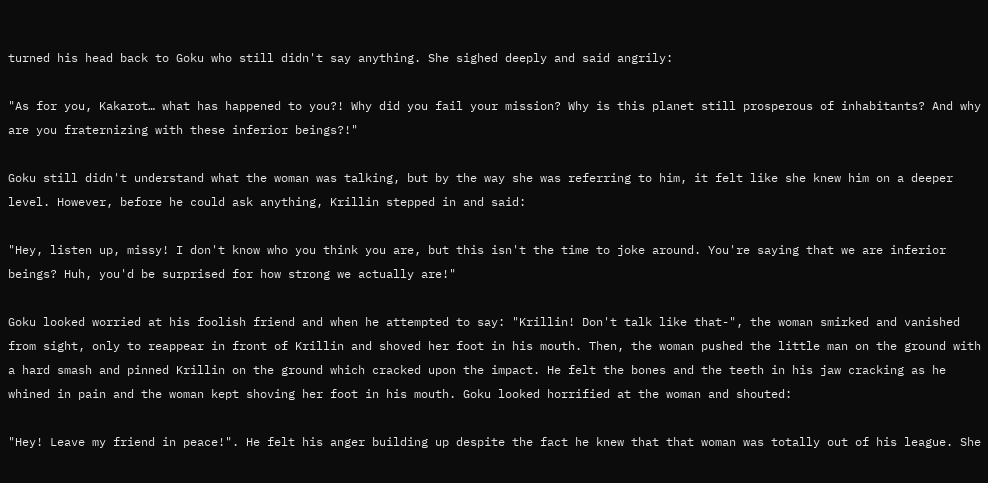turned his head back to Goku who still didn't say anything. She sighed deeply and said angrily:

"As for you, Kakarot… what has happened to you?! Why did you fail your mission? Why is this planet still prosperous of inhabitants? And why are you fraternizing with these inferior beings?!"

Goku still didn't understand what the woman was talking, but by the way she was referring to him, it felt like she knew him on a deeper level. However, before he could ask anything, Krillin stepped in and said:

"Hey, listen up, missy! I don't know who you think you are, but this isn't the time to joke around. You're saying that we are inferior beings? Huh, you'd be surprised for how strong we actually are!"

Goku looked worried at his foolish friend and when he attempted to say: "Krillin! Don't talk like that-", the woman smirked and vanished from sight, only to reappear in front of Krillin and shoved her foot in his mouth. Then, the woman pushed the little man on the ground with a hard smash and pinned Krillin on the ground which cracked upon the impact. He felt the bones and the teeth in his jaw cracking as he whined in pain and the woman kept shoving her foot in his mouth. Goku looked horrified at the woman and shouted:

"Hey! Leave my friend in peace!". He felt his anger building up despite the fact he knew that that woman was totally out of his league. She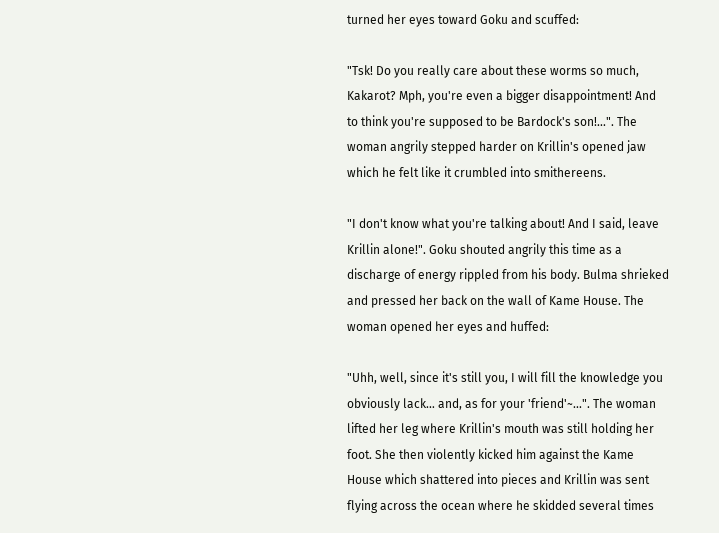turned her eyes toward Goku and scuffed:

"Tsk! Do you really care about these worms so much, Kakarot? Mph, you're even a bigger disappointment! And to think you're supposed to be Bardock's son!...". The woman angrily stepped harder on Krillin's opened jaw which he felt like it crumbled into smithereens.

"I don't know what you're talking about! And I said, leave Krillin alone!". Goku shouted angrily this time as a discharge of energy rippled from his body. Bulma shrieked and pressed her back on the wall of Kame House. The woman opened her eyes and huffed:

"Uhh, well, since it's still you, I will fill the knowledge you obviously lack… and, as for your 'friend'~...". The woman lifted her leg where Krillin's mouth was still holding her foot. She then violently kicked him against the Kame House which shattered into pieces and Krillin was sent flying across the ocean where he skidded several times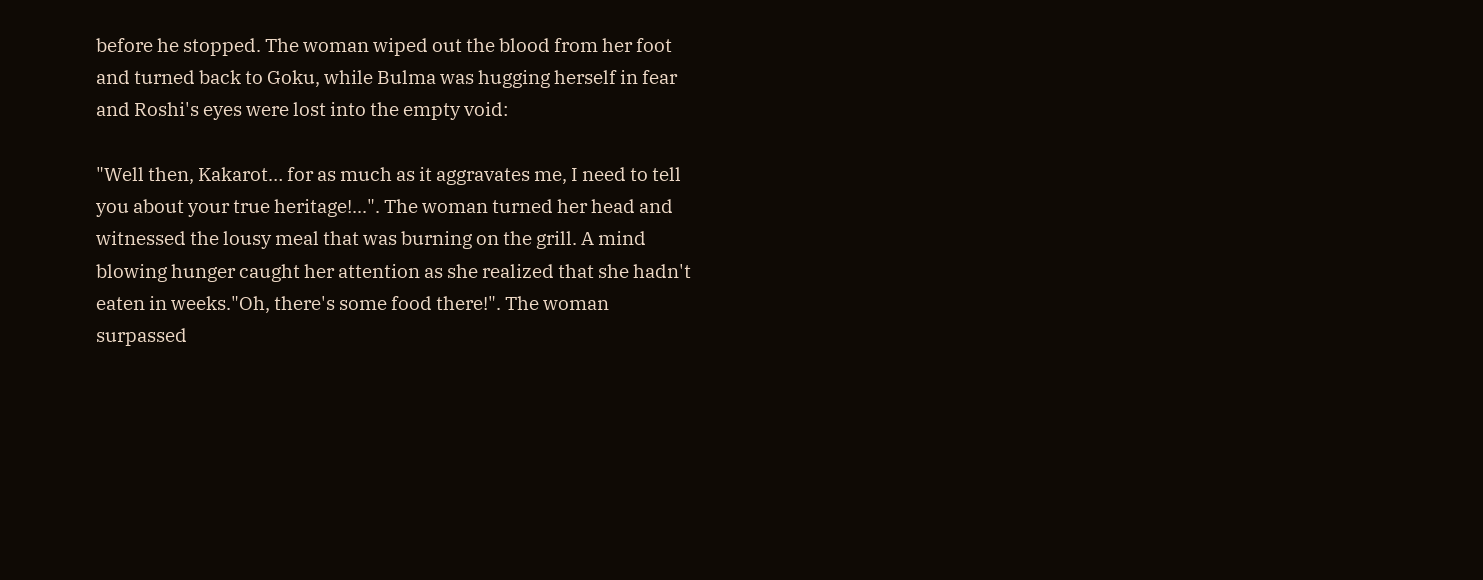before he stopped. The woman wiped out the blood from her foot and turned back to Goku, while Bulma was hugging herself in fear and Roshi's eyes were lost into the empty void:

"Well then, Kakarot… for as much as it aggravates me, I need to tell you about your true heritage!...". The woman turned her head and witnessed the lousy meal that was burning on the grill. A mind blowing hunger caught her attention as she realized that she hadn't eaten in weeks."Oh, there's some food there!". The woman surpassed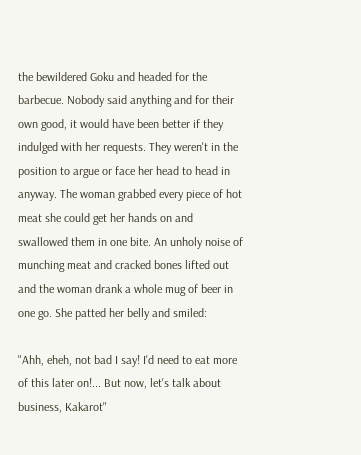the bewildered Goku and headed for the barbecue. Nobody said anything and for their own good, it would have been better if they indulged with her requests. They weren't in the position to argue or face her head to head in anyway. The woman grabbed every piece of hot meat she could get her hands on and swallowed them in one bite. An unholy noise of munching meat and cracked bones lifted out and the woman drank a whole mug of beer in one go. She patted her belly and smiled:

"Ahh, eheh, not bad I say! I'd need to eat more of this later on!... But now, let's talk about business, Kakarot"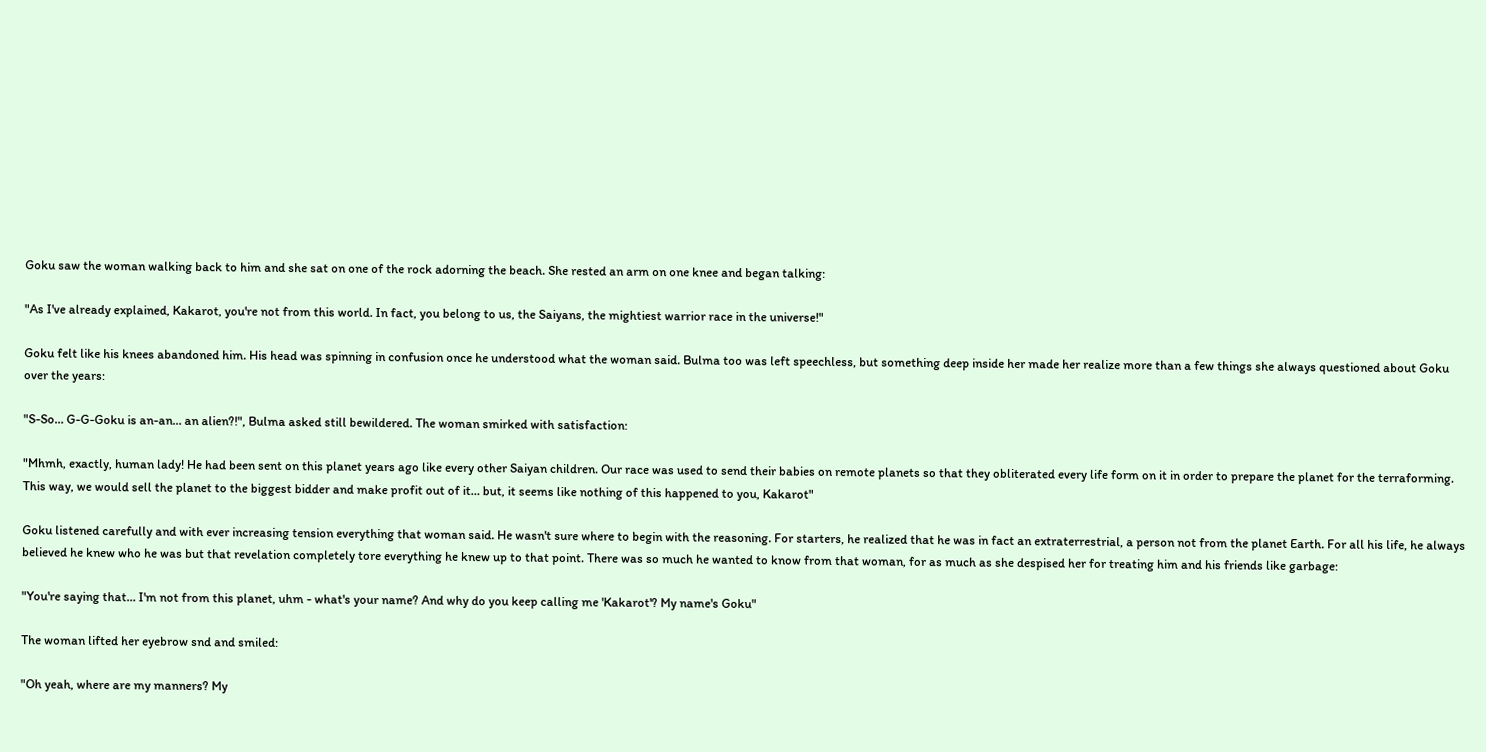Goku saw the woman walking back to him and she sat on one of the rock adorning the beach. She rested an arm on one knee and began talking:

"As I've already explained, Kakarot, you're not from this world. In fact, you belong to us, the Saiyans, the mightiest warrior race in the universe!"

Goku felt like his knees abandoned him. His head was spinning in confusion once he understood what the woman said. Bulma too was left speechless, but something deep inside her made her realize more than a few things she always questioned about Goku over the years:

"S-So… G-G-Goku is an-an… an alien?!", Bulma asked still bewildered. The woman smirked with satisfaction:

"Mhmh, exactly, human lady! He had been sent on this planet years ago like every other Saiyan children. Our race was used to send their babies on remote planets so that they obliterated every life form on it in order to prepare the planet for the terraforming. This way, we would sell the planet to the biggest bidder and make profit out of it… but, it seems like nothing of this happened to you, Kakarot"

Goku listened carefully and with ever increasing tension everything that woman said. He wasn't sure where to begin with the reasoning. For starters, he realized that he was in fact an extraterrestrial, a person not from the planet Earth. For all his life, he always believed he knew who he was but that revelation completely tore everything he knew up to that point. There was so much he wanted to know from that woman, for as much as she despised her for treating him and his friends like garbage:

"You're saying that… I'm not from this planet, uhm - what's your name? And why do you keep calling me 'Kakarot'? My name's Goku"

The woman lifted her eyebrow snd and smiled:

"Oh yeah, where are my manners? My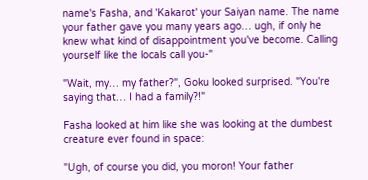name's Fasha, and 'Kakarot' your Saiyan name. The name your father gave you many years ago… ugh, if only he knew what kind of disappointment you've become. Calling yourself like the locals call you-"

"Wait, my… my father?", Goku looked surprised. "You're saying that… I had a family?!"

Fasha looked at him like she was looking at the dumbest creature ever found in space:

"Ugh, of course you did, you moron! Your father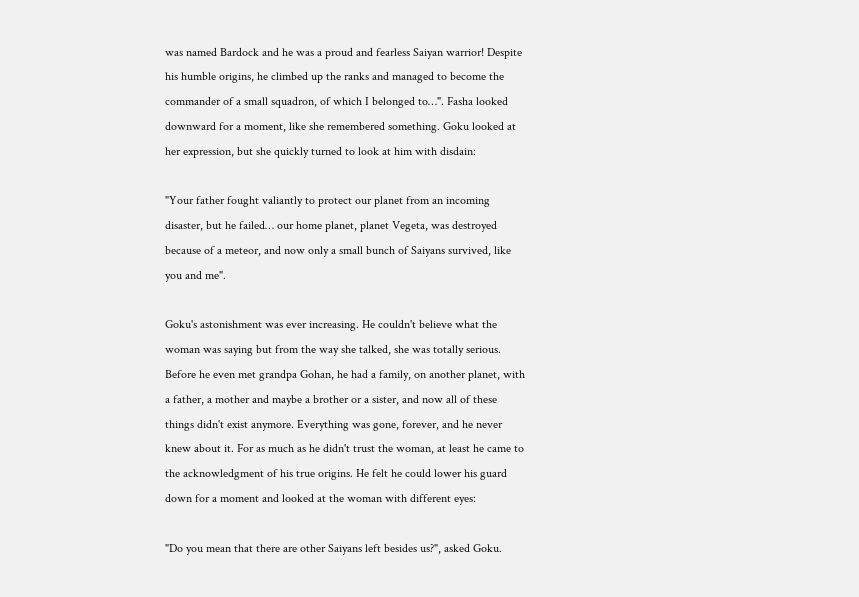was named Bardock and he was a proud and fearless Saiyan warrior! Despite his humble origins, he climbed up the ranks and managed to become the commander of a small squadron, of which I belonged to…". Fasha looked downward for a moment, like she remembered something. Goku looked at her expression, but she quickly turned to look at him with disdain:

"Your father fought valiantly to protect our planet from an incoming disaster, but he failed… our home planet, planet Vegeta, was destroyed because of a meteor, and now only a small bunch of Saiyans survived, like you and me".

Goku's astonishment was ever increasing. He couldn't believe what the woman was saying but from the way she talked, she was totally serious. Before he even met grandpa Gohan, he had a family, on another planet, with a father, a mother and maybe a brother or a sister, and now all of these things didn't exist anymore. Everything was gone, forever, and he never knew about it. For as much as he didn't trust the woman, at least he came to the acknowledgment of his true origins. He felt he could lower his guard down for a moment and looked at the woman with different eyes:

"Do you mean that there are other Saiyans left besides us?", asked Goku.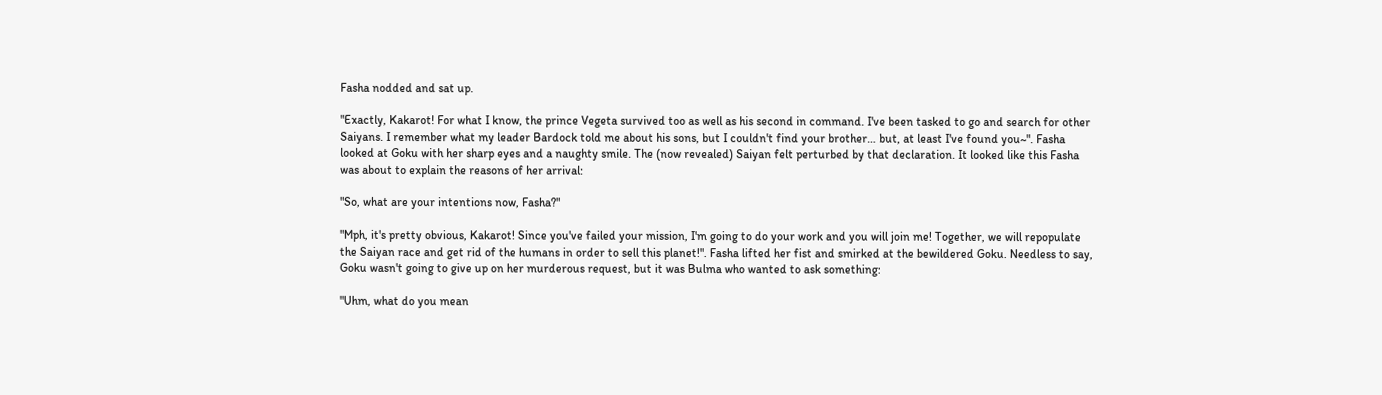Fasha nodded and sat up.

"Exactly, Kakarot! For what I know, the prince Vegeta survived too as well as his second in command. I've been tasked to go and search for other Saiyans. I remember what my leader Bardock told me about his sons, but I couldn't find your brother… but, at least I've found you~". Fasha looked at Goku with her sharp eyes and a naughty smile. The (now revealed) Saiyan felt perturbed by that declaration. It looked like this Fasha was about to explain the reasons of her arrival:

"So, what are your intentions now, Fasha?"

"Mph, it's pretty obvious, Kakarot! Since you've failed your mission, I'm going to do your work and you will join me! Together, we will repopulate the Saiyan race and get rid of the humans in order to sell this planet!". Fasha lifted her fist and smirked at the bewildered Goku. Needless to say, Goku wasn't going to give up on her murderous request, but it was Bulma who wanted to ask something:

"Uhm, what do you mean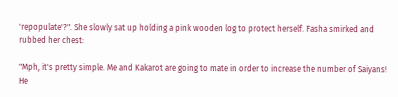'repopulate'?". She slowly sat up holding a pink wooden log to protect herself. Fasha smirked and rubbed her chest:

"Mph, it's pretty simple. Me and Kakarot are going to mate in order to increase the number of Saiyans! He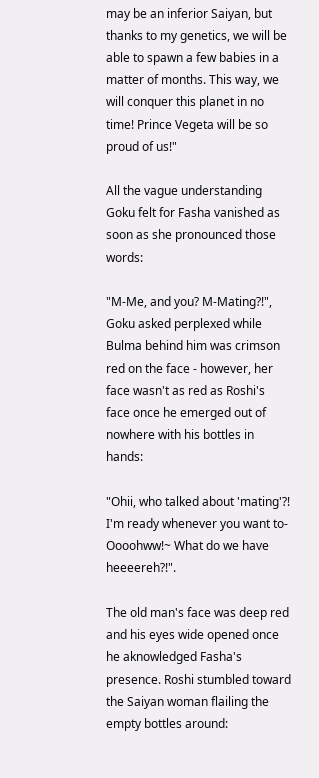may be an inferior Saiyan, but thanks to my genetics, we will be able to spawn a few babies in a matter of months. This way, we will conquer this planet in no time! Prince Vegeta will be so proud of us!"

All the vague understanding Goku felt for Fasha vanished as soon as she pronounced those words:

"M-Me, and you? M-Mating?!", Goku asked perplexed while Bulma behind him was crimson red on the face - however, her face wasn't as red as Roshi's face once he emerged out of nowhere with his bottles in hands:

"Ohii, who talked about 'mating'?! I'm ready whenever you want to-Oooohww!~ What do we have heeeereh?!".

The old man's face was deep red and his eyes wide opened once he aknowledged Fasha's presence. Roshi stumbled toward the Saiyan woman flailing the empty bottles around: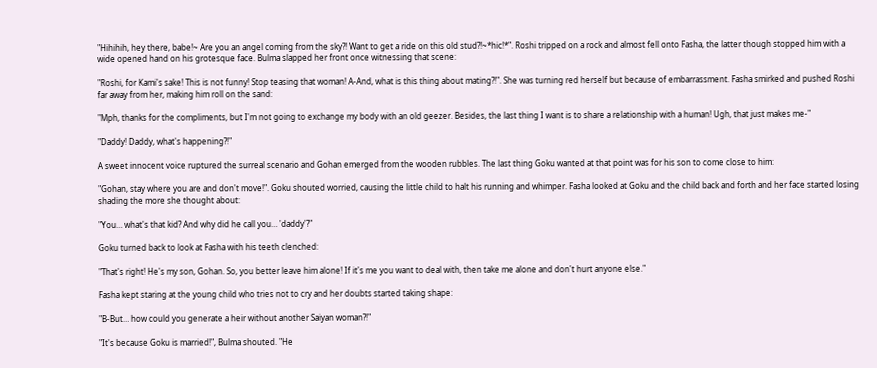"Hihihih, hey there, babe!~ Are you an angel coming from the sky?! Want to get a ride on this old stud?!~*hic!*". Roshi tripped on a rock and almost fell onto Fasha, the latter though stopped him with a wide opened hand on his grotesque face. Bulma slapped her front once witnessing that scene:

"Roshi, for Kami's sake! This is not funny! Stop teasing that woman! A-And, what is this thing about mating?!". She was turning red herself but because of embarrassment. Fasha smirked and pushed Roshi far away from her, making him roll on the sand:

"Mph, thanks for the compliments, but I'm not going to exchange my body with an old geezer. Besides, the last thing I want is to share a relationship with a human! Ugh, that just makes me-"

"Daddy! Daddy, what's happening?!"

A sweet innocent voice ruptured the surreal scenario and Gohan emerged from the wooden rubbles. The last thing Goku wanted at that point was for his son to come close to him:

"Gohan, stay where you are and don't move!". Goku shouted worried, causing the little child to halt his running and whimper. Fasha looked at Goku and the child back and forth and her face started losing shading the more she thought about:

"You… what's that kid? And why did he call you… 'daddy'?"

Goku turned back to look at Fasha with his teeth clenched:

"That's right! He's my son, Gohan. So, you better leave him alone! If it's me you want to deal with, then take me alone and don't hurt anyone else."

Fasha kept staring at the young child who tries not to cry and her doubts started taking shape:

"B-But… how could you generate a heir without another Saiyan woman?!"

"It's because Goku is married!", Bulma shouted. "He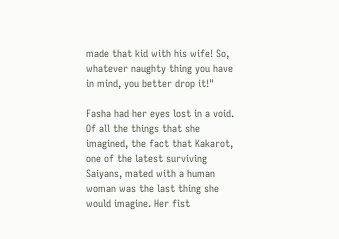made that kid with his wife! So, whatever naughty thing you have in mind, you better drop it!"

Fasha had her eyes lost in a void. Of all the things that she imagined, the fact that Kakarot, one of the latest surviving Saiyans, mated with a human woman was the last thing she would imagine. Her fist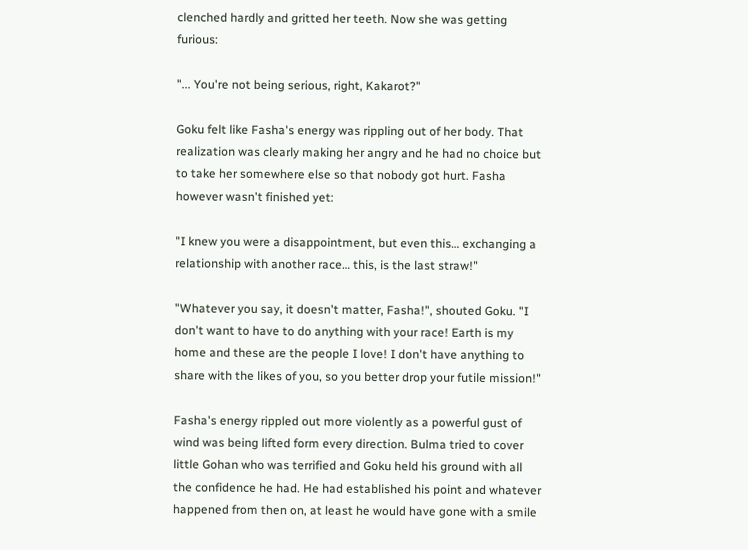clenched hardly and gritted her teeth. Now she was getting furious:

"... You're not being serious, right, Kakarot?"

Goku felt like Fasha's energy was rippling out of her body. That realization was clearly making her angry and he had no choice but to take her somewhere else so that nobody got hurt. Fasha however wasn't finished yet:

"I knew you were a disappointment, but even this… exchanging a relationship with another race… this, is the last straw!"

"Whatever you say, it doesn't matter, Fasha!", shouted Goku. "I don't want to have to do anything with your race! Earth is my home and these are the people I love! I don't have anything to share with the likes of you, so you better drop your futile mission!"

Fasha's energy rippled out more violently as a powerful gust of wind was being lifted form every direction. Bulma tried to cover little Gohan who was terrified and Goku held his ground with all the confidence he had. He had established his point and whatever happened from then on, at least he would have gone with a smile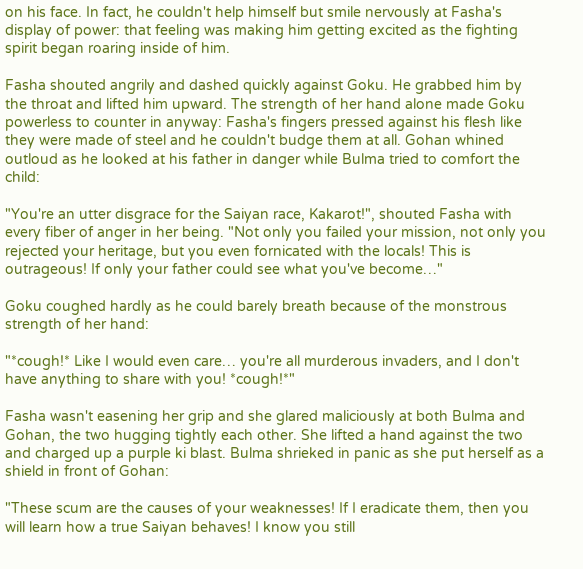on his face. In fact, he couldn't help himself but smile nervously at Fasha's display of power: that feeling was making him getting excited as the fighting spirit began roaring inside of him.

Fasha shouted angrily and dashed quickly against Goku. He grabbed him by the throat and lifted him upward. The strength of her hand alone made Goku powerless to counter in anyway: Fasha's fingers pressed against his flesh like they were made of steel and he couldn't budge them at all. Gohan whined outloud as he looked at his father in danger while Bulma tried to comfort the child:

"You're an utter disgrace for the Saiyan race, Kakarot!", shouted Fasha with every fiber of anger in her being. "Not only you failed your mission, not only you rejected your heritage, but you even fornicated with the locals! This is outrageous! If only your father could see what you've become…"

Goku coughed hardly as he could barely breath because of the monstrous strength of her hand:

"*cough!* Like I would even care… you're all murderous invaders, and I don't have anything to share with you! *cough!*"

Fasha wasn't easening her grip and she glared maliciously at both Bulma and Gohan, the two hugging tightly each other. She lifted a hand against the two and charged up a purple ki blast. Bulma shrieked in panic as she put herself as a shield in front of Gohan:

"These scum are the causes of your weaknesses! If I eradicate them, then you will learn how a true Saiyan behaves! I know you still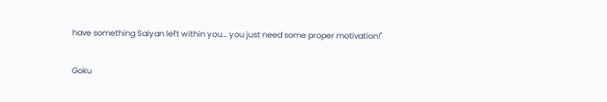have something Saiyan left within you… you just need some proper motivation!"

Goku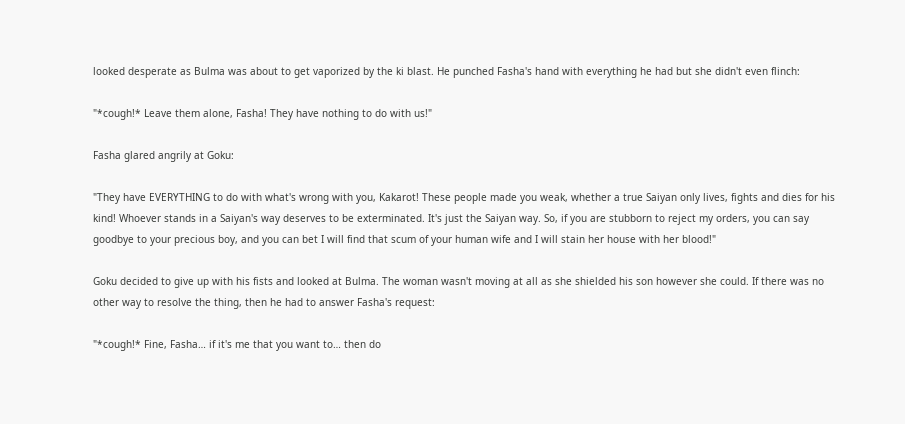looked desperate as Bulma was about to get vaporized by the ki blast. He punched Fasha's hand with everything he had but she didn't even flinch:

"*cough!* Leave them alone, Fasha! They have nothing to do with us!"

Fasha glared angrily at Goku:

"They have EVERYTHING to do with what's wrong with you, Kakarot! These people made you weak, whether a true Saiyan only lives, fights and dies for his kind! Whoever stands in a Saiyan's way deserves to be exterminated. It's just the Saiyan way. So, if you are stubborn to reject my orders, you can say goodbye to your precious boy, and you can bet I will find that scum of your human wife and I will stain her house with her blood!"

Goku decided to give up with his fists and looked at Bulma. The woman wasn't moving at all as she shielded his son however she could. If there was no other way to resolve the thing, then he had to answer Fasha's request:

"*cough!* Fine, Fasha… if it's me that you want to… then do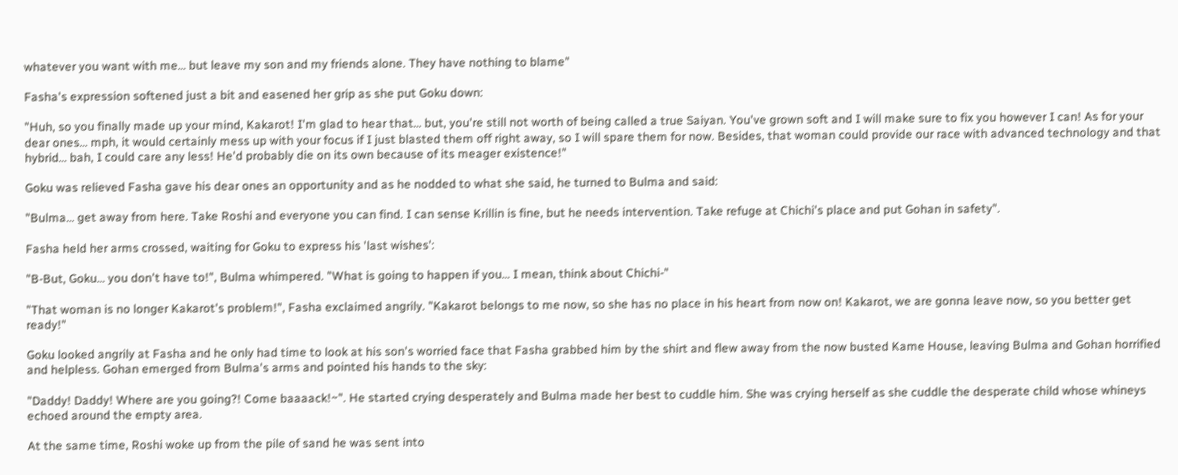whatever you want with me… but leave my son and my friends alone. They have nothing to blame"

Fasha's expression softened just a bit and easened her grip as she put Goku down:

"Huh, so you finally made up your mind, Kakarot! I'm glad to hear that… but, you're still not worth of being called a true Saiyan. You've grown soft and I will make sure to fix you however I can! As for your dear ones… mph, it would certainly mess up with your focus if I just blasted them off right away, so I will spare them for now. Besides, that woman could provide our race with advanced technology and that hybrid… bah, I could care any less! He'd probably die on its own because of its meager existence!"

Goku was relieved Fasha gave his dear ones an opportunity and as he nodded to what she said, he turned to Bulma and said:

"Bulma… get away from here. Take Roshi and everyone you can find. I can sense Krillin is fine, but he needs intervention. Take refuge at Chichi's place and put Gohan in safety".

Fasha held her arms crossed, waiting for Goku to express his 'last wishes':

"B-But, Goku… you don't have to!", Bulma whimpered. "What is going to happen if you… I mean, think about Chichi-"

"That woman is no longer Kakarot's problem!", Fasha exclaimed angrily. "Kakarot belongs to me now, so she has no place in his heart from now on! Kakarot, we are gonna leave now, so you better get ready!"

Goku looked angrily at Fasha and he only had time to look at his son's worried face that Fasha grabbed him by the shirt and flew away from the now busted Kame House, leaving Bulma and Gohan horrified and helpless. Gohan emerged from Bulma's arms and pointed his hands to the sky:

"Daddy! Daddy! Where are you going?! Come baaaack!~". He started crying desperately and Bulma made her best to cuddle him. She was crying herself as she cuddle the desperate child whose whineys echoed around the empty area.

At the same time, Roshi woke up from the pile of sand he was sent into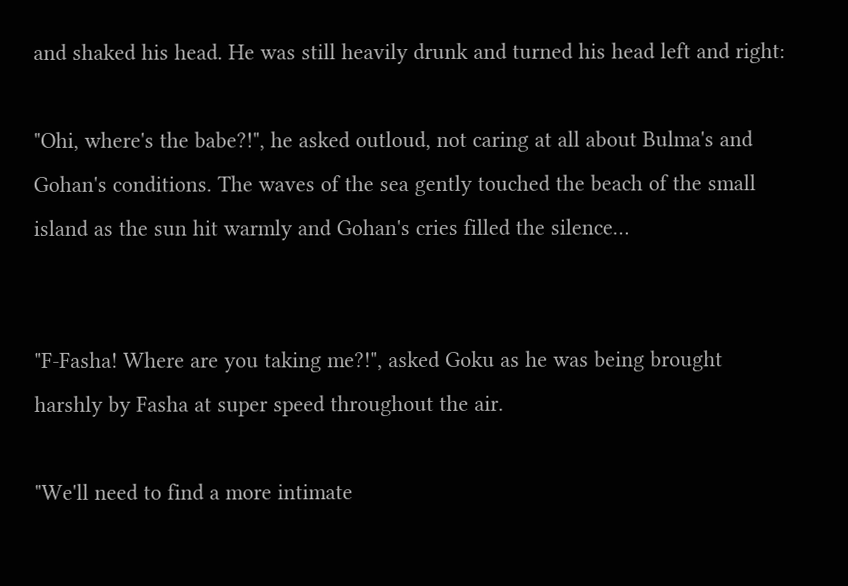and shaked his head. He was still heavily drunk and turned his head left and right:

"Ohi, where's the babe?!", he asked outloud, not caring at all about Bulma's and Gohan's conditions. The waves of the sea gently touched the beach of the small island as the sun hit warmly and Gohan's cries filled the silence…


"F-Fasha! Where are you taking me?!", asked Goku as he was being brought harshly by Fasha at super speed throughout the air.

"We'll need to find a more intimate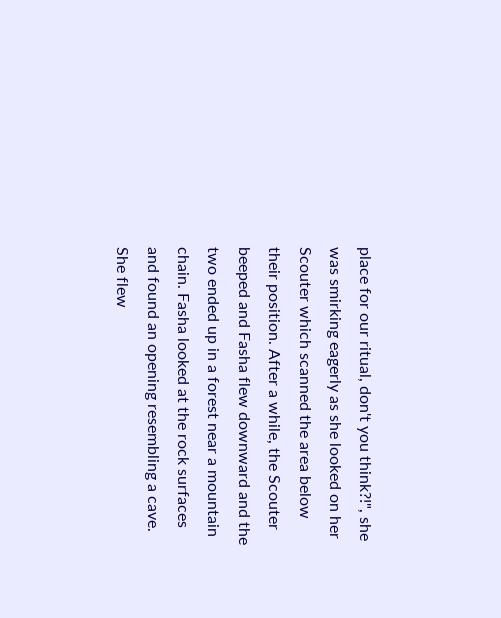place for our ritual, don't you think?!", she was smirking eagerly as she looked on her Scouter which scanned the area below their position. After a while, the Scouter beeped and Fasha flew downward and the two ended up in a forest near a mountain chain. Fasha looked at the rock surfaces and found an opening resembling a cave. She flew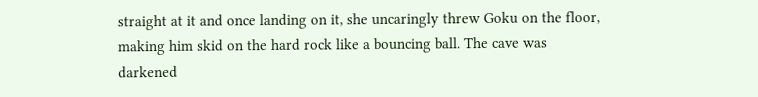straight at it and once landing on it, she uncaringly threw Goku on the floor, making him skid on the hard rock like a bouncing ball. The cave was darkened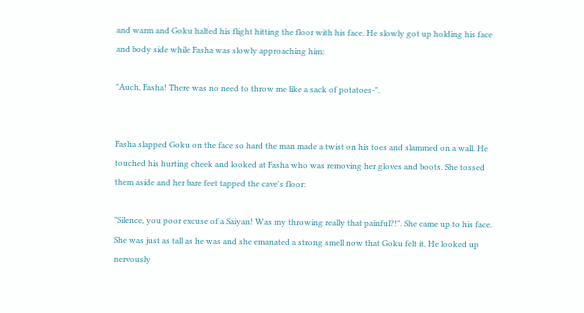and warm and Goku halted his flight hitting the floor with his face. He slowly got up holding his face and body side while Fasha was slowly approaching him:

"Auch, Fasha! There was no need to throw me like a sack of potatoes-".


Fasha slapped Goku on the face so hard the man made a twist on his toes and slammed on a wall. He touched his hurting cheek and looked at Fasha who was removing her gloves and boots. She tossed them aside and her bare feet tapped the cave's floor:

"Silence, you poor excuse of a Saiyan! Was my throwing really that painful?!". She came up to his face. She was just as tall as he was and she emanated a strong smell now that Goku felt it. He looked up nervously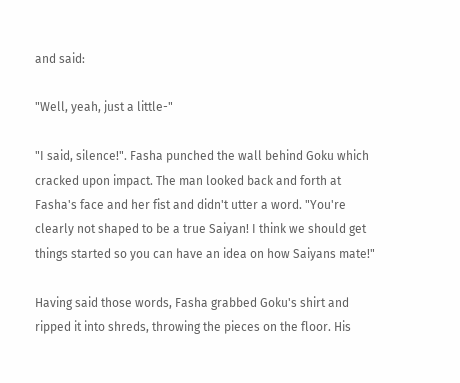and said:

"Well, yeah, just a little-"

"I said, silence!". Fasha punched the wall behind Goku which cracked upon impact. The man looked back and forth at Fasha's face and her fist and didn't utter a word. "You're clearly not shaped to be a true Saiyan! I think we should get things started so you can have an idea on how Saiyans mate!"

Having said those words, Fasha grabbed Goku's shirt and ripped it into shreds, throwing the pieces on the floor. His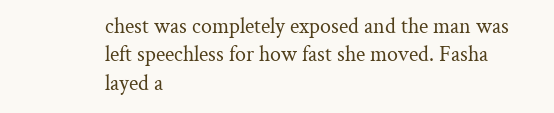chest was completely exposed and the man was left speechless for how fast she moved. Fasha layed a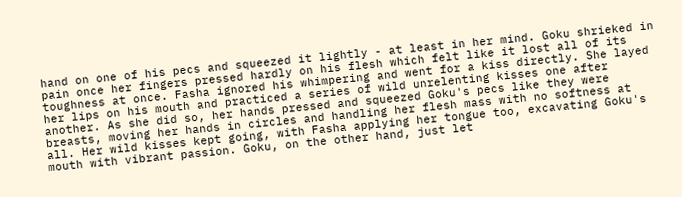hand on one of his pecs and squeezed it lightly - at least in her mind. Goku shrieked in pain once her fingers pressed hardly on his flesh which felt like it lost all of its toughness at once. Fasha ignored his whimpering and went for a kiss directly. She layed her lips on his mouth and practiced a series of wild unrelenting kisses one after another. As she did so, her hands pressed and squeezed Goku's pecs like they were breasts, moving her hands in circles and handling her flesh mass with no softness at all. Her wild kisses kept going, with Fasha applying her tongue too, excavating Goku's mouth with vibrant passion. Goku, on the other hand, just let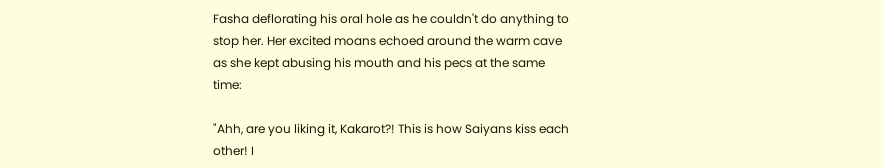Fasha deflorating his oral hole as he couldn't do anything to stop her. Her excited moans echoed around the warm cave as she kept abusing his mouth and his pecs at the same time:

"Ahh, are you liking it, Kakarot?! This is how Saiyans kiss each other! I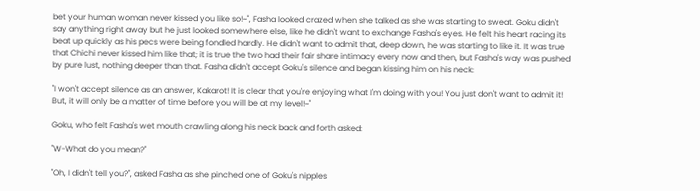bet your human woman never kissed you like so!~", Fasha looked crazed when she talked as she was starting to sweat. Goku didn't say anything right away but he just looked somewhere else, like he didn't want to exchange Fasha's eyes. He felt his heart racing its beat up quickly as his pecs were being fondled hardly. He didn't want to admit that, deep down, he was starting to like it. It was true that Chichi never kissed him like that; it is true the two had their fair share intimacy every now and then, but Fasha's way was pushed by pure lust, nothing deeper than that. Fasha didn't accept Goku's silence and began kissing him on his neck:

"I won't accept silence as an answer, Kakarot! It is clear that you're enjoying what I'm doing with you! You just don't want to admit it! But, it will only be a matter of time before you will be at my level!~"

Goku, who felt Fasha's wet mouth crawling along his neck back and forth asked:

"W-What do you mean?"

"Oh, I didn't tell you?", asked Fasha as she pinched one of Goku's nipples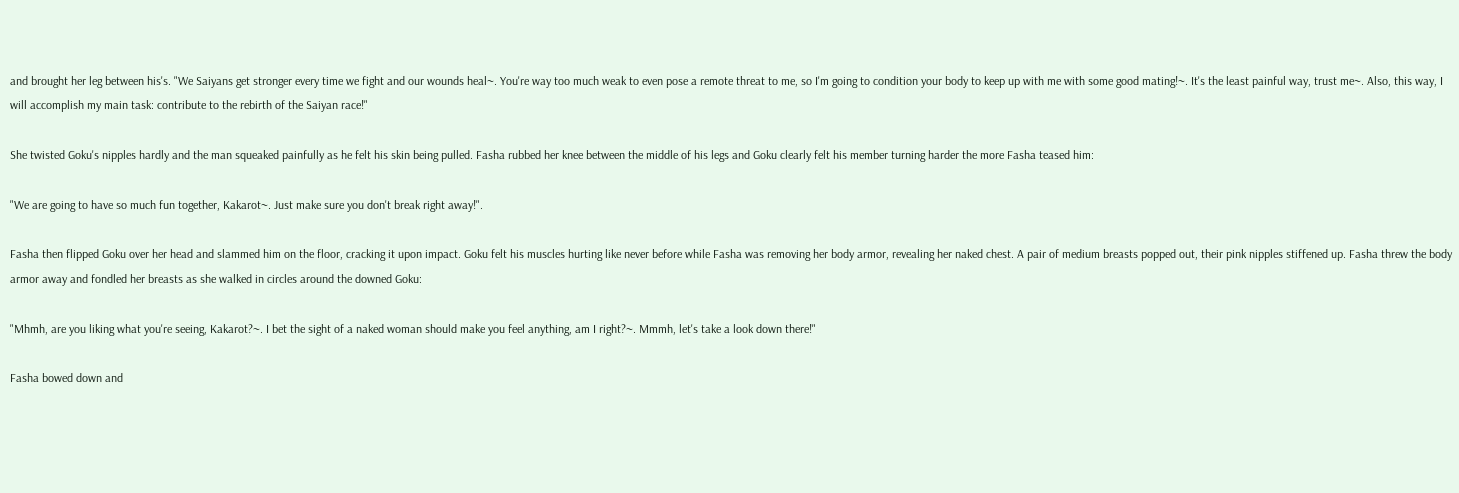and brought her leg between his's. "We Saiyans get stronger every time we fight and our wounds heal~. You're way too much weak to even pose a remote threat to me, so I'm going to condition your body to keep up with me with some good mating!~. It's the least painful way, trust me~. Also, this way, I will accomplish my main task: contribute to the rebirth of the Saiyan race!"

She twisted Goku's nipples hardly and the man squeaked painfully as he felt his skin being pulled. Fasha rubbed her knee between the middle of his legs and Goku clearly felt his member turning harder the more Fasha teased him:

"We are going to have so much fun together, Kakarot~. Just make sure you don't break right away!".

Fasha then flipped Goku over her head and slammed him on the floor, cracking it upon impact. Goku felt his muscles hurting like never before while Fasha was removing her body armor, revealing her naked chest. A pair of medium breasts popped out, their pink nipples stiffened up. Fasha threw the body armor away and fondled her breasts as she walked in circles around the downed Goku:

"Mhmh, are you liking what you're seeing, Kakarot?~. I bet the sight of a naked woman should make you feel anything, am I right?~. Mmmh, let's take a look down there!"

Fasha bowed down and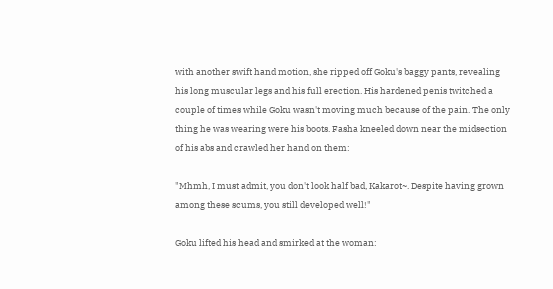with another swift hand motion, she ripped off Goku's baggy pants, revealing his long muscular legs and his full erection. His hardened penis twitched a couple of times while Goku wasn't moving much because of the pain. The only thing he was wearing were his boots. Fasha kneeled down near the midsection of his abs and crawled her hand on them:

"Mhmh, I must admit, you don't look half bad, Kakarot~. Despite having grown among these scums, you still developed well!"

Goku lifted his head and smirked at the woman: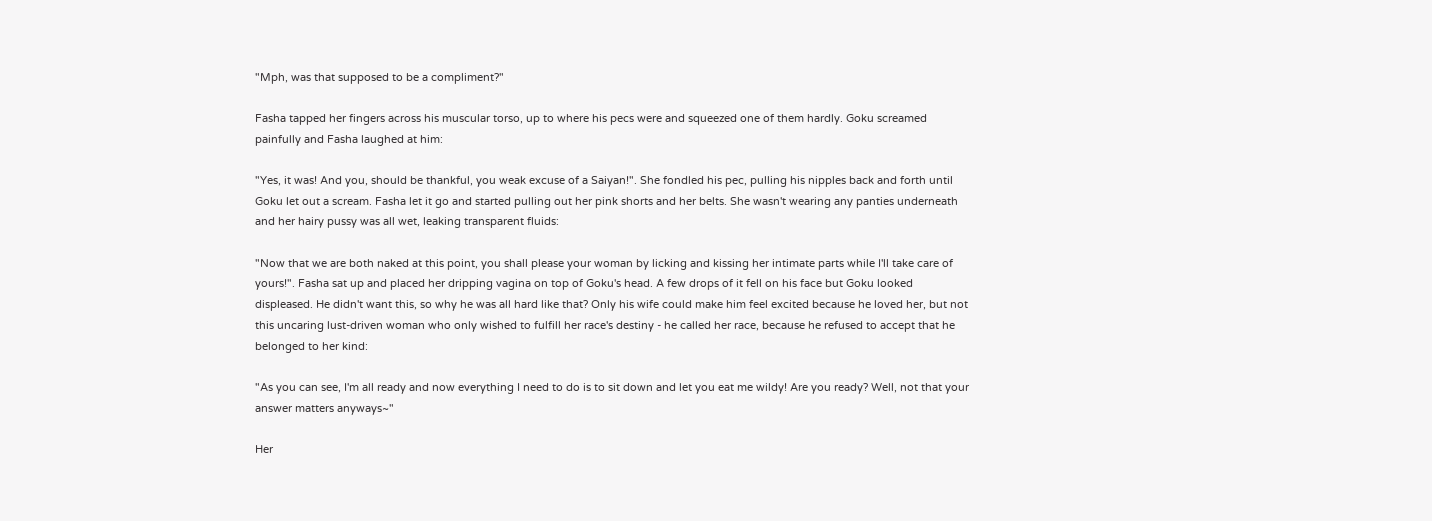"Mph, was that supposed to be a compliment?"

Fasha tapped her fingers across his muscular torso, up to where his pecs were and squeezed one of them hardly. Goku screamed painfully and Fasha laughed at him:

"Yes, it was! And you, should be thankful, you weak excuse of a Saiyan!". She fondled his pec, pulling his nipples back and forth until Goku let out a scream. Fasha let it go and started pulling out her pink shorts and her belts. She wasn't wearing any panties underneath and her hairy pussy was all wet, leaking transparent fluids:

"Now that we are both naked at this point, you shall please your woman by licking and kissing her intimate parts while I'll take care of yours!". Fasha sat up and placed her dripping vagina on top of Goku's head. A few drops of it fell on his face but Goku looked displeased. He didn't want this, so why he was all hard like that? Only his wife could make him feel excited because he loved her, but not this uncaring lust-driven woman who only wished to fulfill her race's destiny - he called her race, because he refused to accept that he belonged to her kind:

"As you can see, I'm all ready and now everything I need to do is to sit down and let you eat me wildy! Are you ready? Well, not that your answer matters anyways~"

Her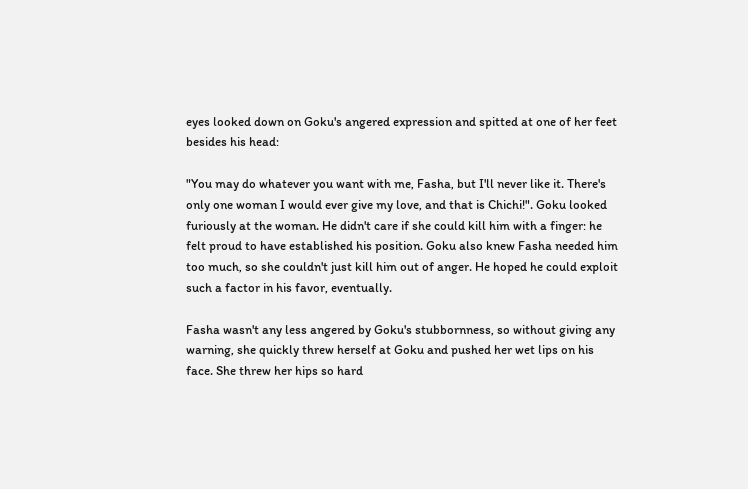eyes looked down on Goku's angered expression and spitted at one of her feet besides his head:

"You may do whatever you want with me, Fasha, but I'll never like it. There's only one woman I would ever give my love, and that is Chichi!". Goku looked furiously at the woman. He didn't care if she could kill him with a finger: he felt proud to have established his position. Goku also knew Fasha needed him too much, so she couldn't just kill him out of anger. He hoped he could exploit such a factor in his favor, eventually.

Fasha wasn't any less angered by Goku's stubbornness, so without giving any warning, she quickly threw herself at Goku and pushed her wet lips on his face. She threw her hips so hard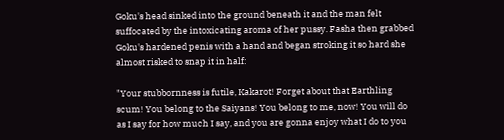Goku's head sinked into the ground beneath it and the man felt suffocated by the intoxicating aroma of her pussy. Fasha then grabbed Goku's hardened penis with a hand and began stroking it so hard she almost risked to snap it in half:

"Your stubbornness is futile, Kakarot! Forget about that Earthling scum! You belong to the Saiyans! You belong to me, now! You will do as I say for how much I say, and you are gonna enjoy what I do to you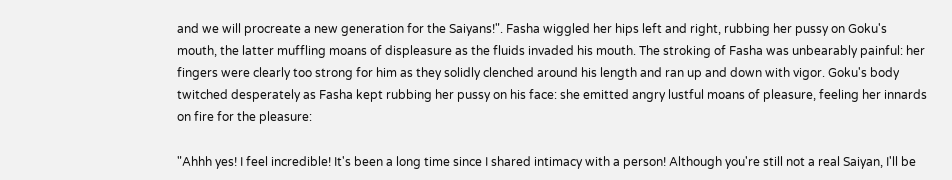and we will procreate a new generation for the Saiyans!". Fasha wiggled her hips left and right, rubbing her pussy on Goku's mouth, the latter muffling moans of displeasure as the fluids invaded his mouth. The stroking of Fasha was unbearably painful: her fingers were clearly too strong for him as they solidly clenched around his length and ran up and down with vigor. Goku's body twitched desperately as Fasha kept rubbing her pussy on his face: she emitted angry lustful moans of pleasure, feeling her innards on fire for the pleasure:

"Ahhh yes! I feel incredible! It's been a long time since I shared intimacy with a person! Although you're still not a real Saiyan, I'll be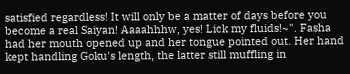satisfied regardless! It will only be a matter of days before you become a real Saiyan! Aaaahhhw, yes! Lick my fluids!~". Fasha had her mouth opened up and her tongue pointed out. Her hand kept handling Goku's length, the latter still muffling in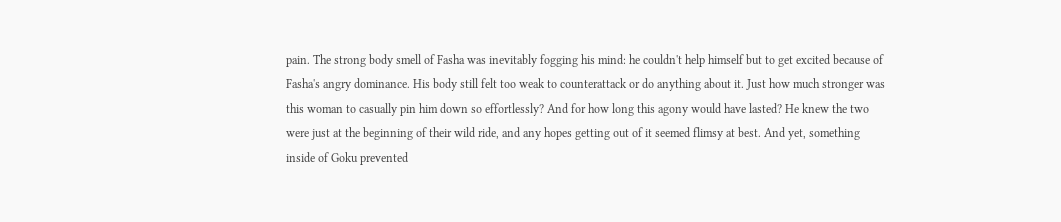pain. The strong body smell of Fasha was inevitably fogging his mind: he couldn't help himself but to get excited because of Fasha's angry dominance. His body still felt too weak to counterattack or do anything about it. Just how much stronger was this woman to casually pin him down so effortlessly? And for how long this agony would have lasted? He knew the two were just at the beginning of their wild ride, and any hopes getting out of it seemed flimsy at best. And yet, something inside of Goku prevented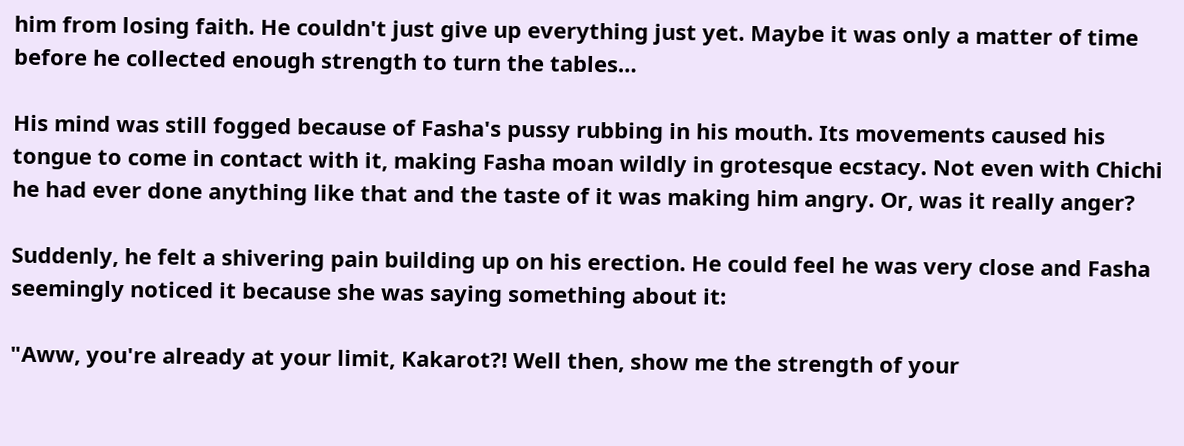him from losing faith. He couldn't just give up everything just yet. Maybe it was only a matter of time before he collected enough strength to turn the tables…

His mind was still fogged because of Fasha's pussy rubbing in his mouth. Its movements caused his tongue to come in contact with it, making Fasha moan wildly in grotesque ecstacy. Not even with Chichi he had ever done anything like that and the taste of it was making him angry. Or, was it really anger?

Suddenly, he felt a shivering pain building up on his erection. He could feel he was very close and Fasha seemingly noticed it because she was saying something about it:

"Aww, you're already at your limit, Kakarot?! Well then, show me the strength of your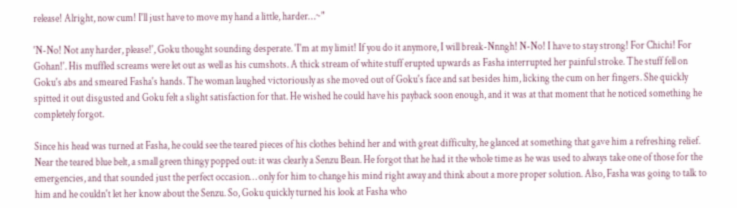release! Alright, now cum! I'll just have to move my hand a little, harder…~"

'N-No! Not any harder, please!', Goku thought sounding desperate. 'I'm at my limit! If you do it anymore, I will break-Nnngh! N-No! I have to stay strong! For Chichi! For Gohan!'. His muffled screams were let out as well as his cumshots. A thick stream of white stuff erupted upwards as Fasha interrupted her painful stroke. The stuff fell on Goku's abs and smeared Fasha's hands. The woman laughed victoriously as she moved out of Goku's face and sat besides him, licking the cum on her fingers. She quickly spitted it out disgusted and Goku felt a slight satisfaction for that. He wished he could have his payback soon enough, and it was at that moment that he noticed something he completely forgot.

Since his head was turned at Fasha, he could see the teared pieces of his clothes behind her and with great difficulty, he glanced at something that gave him a refreshing relief. Near the teared blue belt, a small green thingy popped out: it was clearly a Senzu Bean. He forgot that he had it the whole time as he was used to always take one of those for the emergencies, and that sounded just the perfect occasion… only for him to change his mind right away and think about a more proper solution. Also, Fasha was going to talk to him and he couldn't let her know about the Senzu. So, Goku quickly turned his look at Fasha who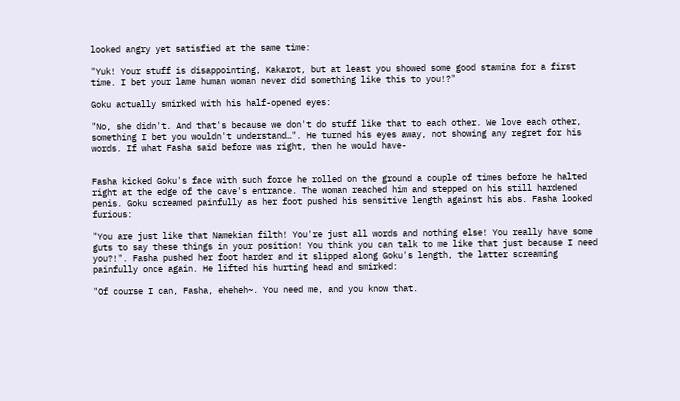looked angry yet satisfied at the same time:

"Yuk! Your stuff is disappointing, Kakarot, but at least you showed some good stamina for a first time. I bet your lame human woman never did something like this to you!?"

Goku actually smirked with his half-opened eyes:

"No, she didn't. And that's because we don't do stuff like that to each other. We love each other, something I bet you wouldn't understand…". He turned his eyes away, not showing any regret for his words. If what Fasha said before was right, then he would have-


Fasha kicked Goku's face with such force he rolled on the ground a couple of times before he halted right at the edge of the cave's entrance. The woman reached him and stepped on his still hardened penis. Goku screamed painfully as her foot pushed his sensitive length against his abs. Fasha looked furious:

"You are just like that Namekian filth! You're just all words and nothing else! You really have some guts to say these things in your position! You think you can talk to me like that just because I need you?!". Fasha pushed her foot harder and it slipped along Goku's length, the latter screaming painfully once again. He lifted his hurting head and smirked:

"Of course I can, Fasha, eheheh~. You need me, and you know that.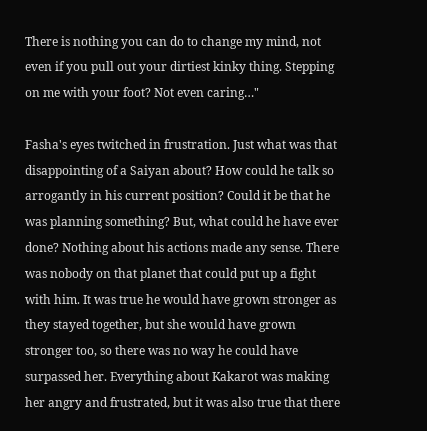There is nothing you can do to change my mind, not even if you pull out your dirtiest kinky thing. Stepping on me with your foot? Not even caring…"

Fasha's eyes twitched in frustration. Just what was that disappointing of a Saiyan about? How could he talk so arrogantly in his current position? Could it be that he was planning something? But, what could he have ever done? Nothing about his actions made any sense. There was nobody on that planet that could put up a fight with him. It was true he would have grown stronger as they stayed together, but she would have grown stronger too, so there was no way he could have surpassed her. Everything about Kakarot was making her angry and frustrated, but it was also true that there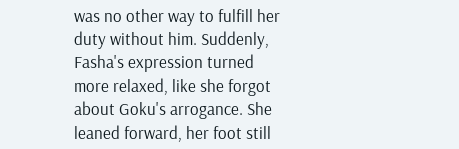was no other way to fulfill her duty without him. Suddenly, Fasha's expression turned more relaxed, like she forgot about Goku's arrogance. She leaned forward, her foot still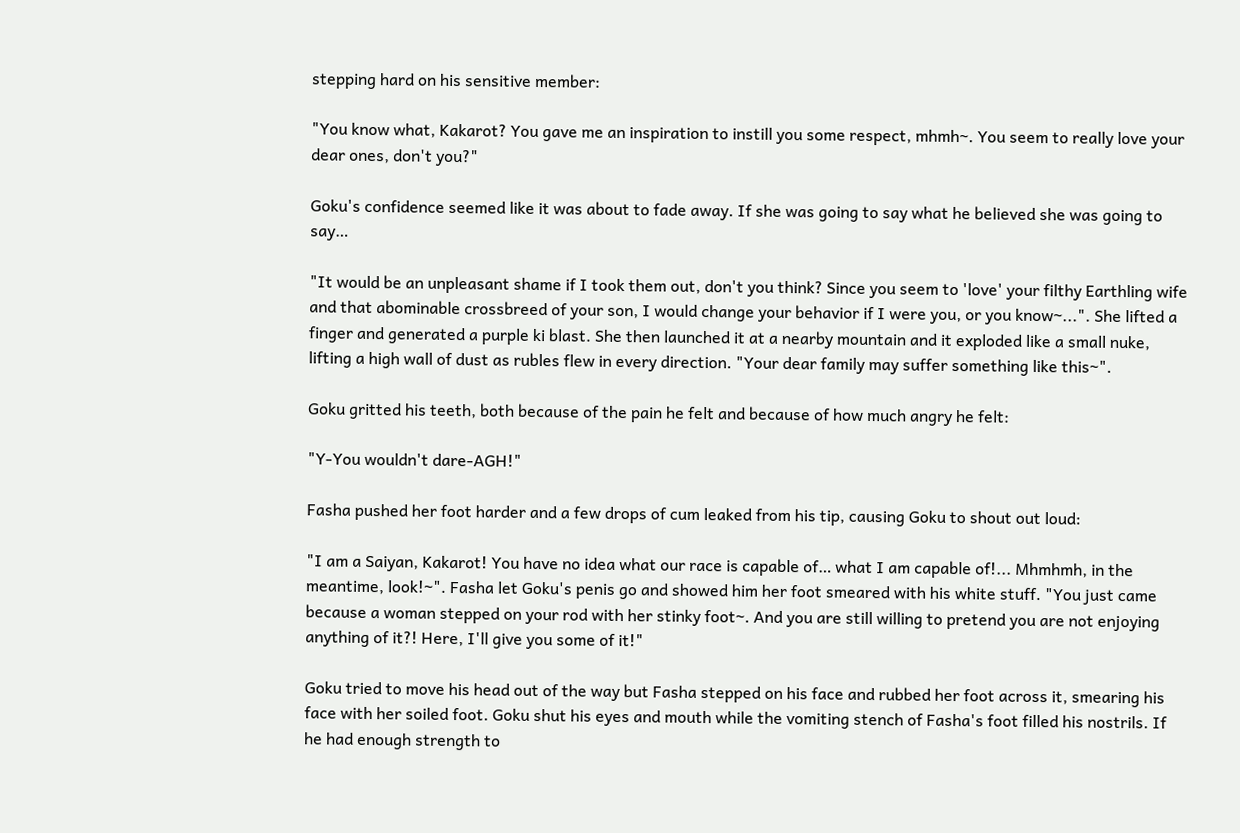stepping hard on his sensitive member:

"You know what, Kakarot? You gave me an inspiration to instill you some respect, mhmh~. You seem to really love your dear ones, don't you?"

Goku's confidence seemed like it was about to fade away. If she was going to say what he believed she was going to say…

"It would be an unpleasant shame if I took them out, don't you think? Since you seem to 'love' your filthy Earthling wife and that abominable crossbreed of your son, I would change your behavior if I were you, or you know~...". She lifted a finger and generated a purple ki blast. She then launched it at a nearby mountain and it exploded like a small nuke, lifting a high wall of dust as rubles flew in every direction. "Your dear family may suffer something like this~".

Goku gritted his teeth, both because of the pain he felt and because of how much angry he felt:

"Y-You wouldn't dare-AGH!"

Fasha pushed her foot harder and a few drops of cum leaked from his tip, causing Goku to shout out loud:

"I am a Saiyan, Kakarot! You have no idea what our race is capable of… what I am capable of!... Mhmhmh, in the meantime, look!~". Fasha let Goku's penis go and showed him her foot smeared with his white stuff. "You just came because a woman stepped on your rod with her stinky foot~. And you are still willing to pretend you are not enjoying anything of it?! Here, I'll give you some of it!"

Goku tried to move his head out of the way but Fasha stepped on his face and rubbed her foot across it, smearing his face with her soiled foot. Goku shut his eyes and mouth while the vomiting stench of Fasha's foot filled his nostrils. If he had enough strength to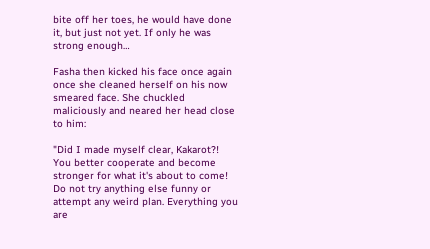bite off her toes, he would have done it, but just not yet. If only he was strong enough…

Fasha then kicked his face once again once she cleaned herself on his now smeared face. She chuckled maliciously and neared her head close to him:

"Did I made myself clear, Kakarot?! You better cooperate and become stronger for what it's about to come! Do not try anything else funny or attempt any weird plan. Everything you are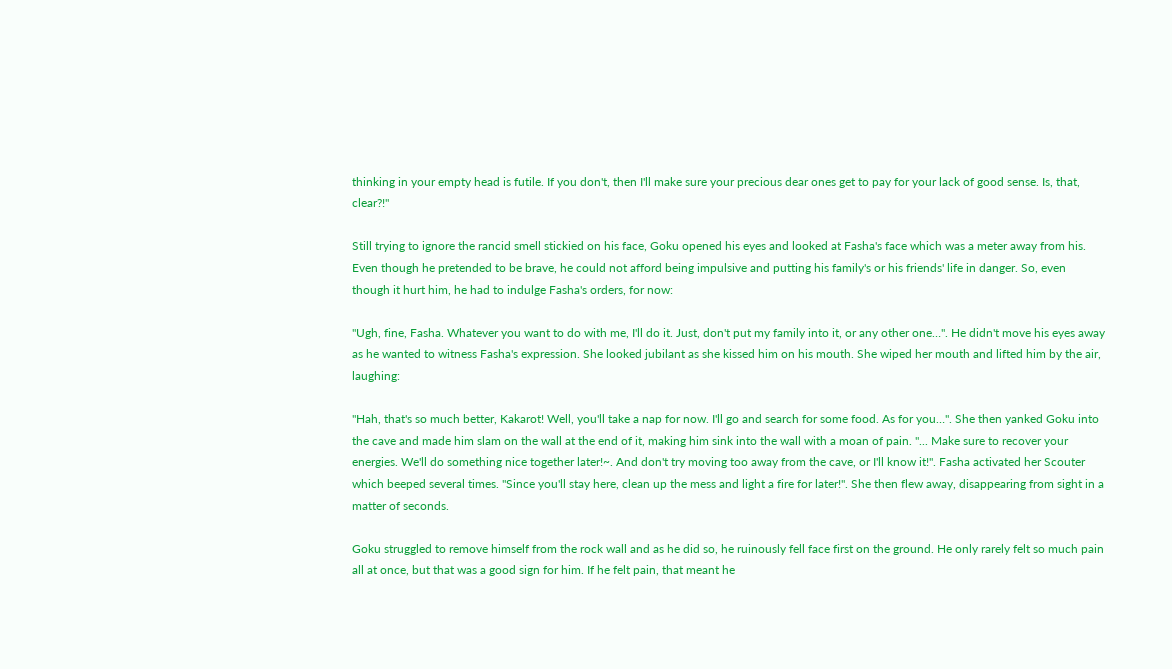thinking in your empty head is futile. If you don't, then I'll make sure your precious dear ones get to pay for your lack of good sense. Is, that, clear?!"

Still trying to ignore the rancid smell stickied on his face, Goku opened his eyes and looked at Fasha's face which was a meter away from his. Even though he pretended to be brave, he could not afford being impulsive and putting his family's or his friends' life in danger. So, even though it hurt him, he had to indulge Fasha's orders, for now:

"Ugh, fine, Fasha. Whatever you want to do with me, I'll do it. Just, don't put my family into it, or any other one…". He didn't move his eyes away as he wanted to witness Fasha's expression. She looked jubilant as she kissed him on his mouth. She wiped her mouth and lifted him by the air, laughing:

"Hah, that's so much better, Kakarot! Well, you'll take a nap for now. I'll go and search for some food. As for you…". She then yanked Goku into the cave and made him slam on the wall at the end of it, making him sink into the wall with a moan of pain. "... Make sure to recover your energies. We'll do something nice together later!~. And don't try moving too away from the cave, or I'll know it!". Fasha activated her Scouter which beeped several times. "Since you'll stay here, clean up the mess and light a fire for later!". She then flew away, disappearing from sight in a matter of seconds.

Goku struggled to remove himself from the rock wall and as he did so, he ruinously fell face first on the ground. He only rarely felt so much pain all at once, but that was a good sign for him. If he felt pain, that meant he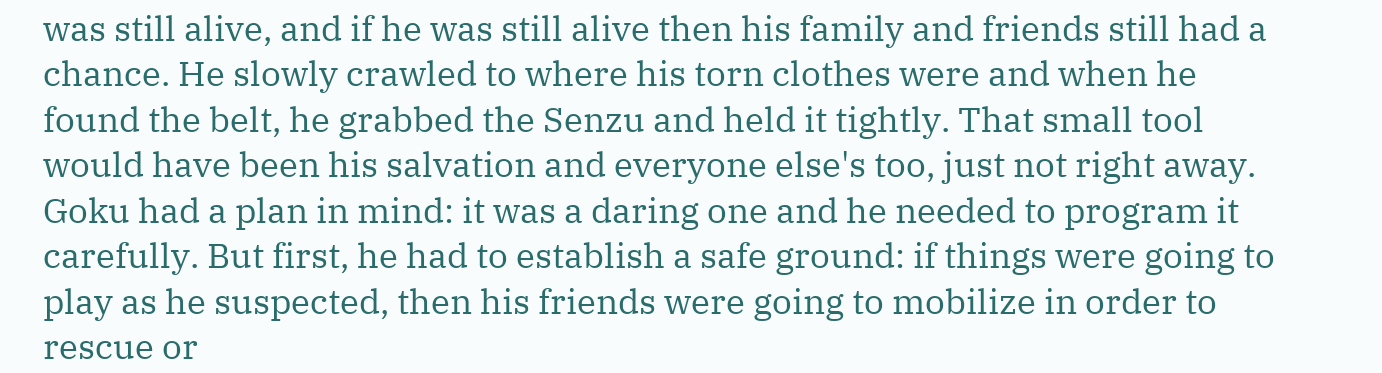was still alive, and if he was still alive then his family and friends still had a chance. He slowly crawled to where his torn clothes were and when he found the belt, he grabbed the Senzu and held it tightly. That small tool would have been his salvation and everyone else's too, just not right away. Goku had a plan in mind: it was a daring one and he needed to program it carefully. But first, he had to establish a safe ground: if things were going to play as he suspected, then his friends were going to mobilize in order to rescue or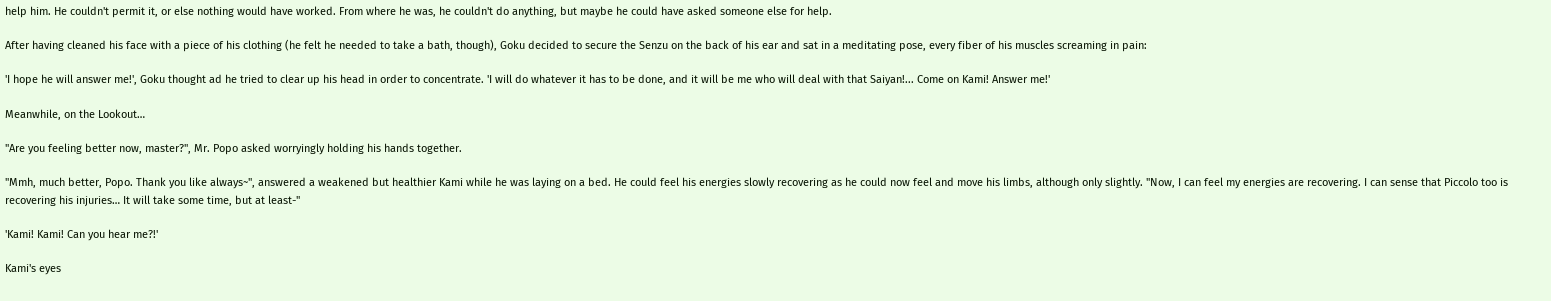help him. He couldn't permit it, or else nothing would have worked. From where he was, he couldn't do anything, but maybe he could have asked someone else for help.

After having cleaned his face with a piece of his clothing (he felt he needed to take a bath, though), Goku decided to secure the Senzu on the back of his ear and sat in a meditating pose, every fiber of his muscles screaming in pain:

'I hope he will answer me!', Goku thought ad he tried to clear up his head in order to concentrate. 'I will do whatever it has to be done, and it will be me who will deal with that Saiyan!... Come on Kami! Answer me!'

Meanwhile, on the Lookout…

"Are you feeling better now, master?", Mr. Popo asked worryingly holding his hands together.

"Mmh, much better, Popo. Thank you like always~", answered a weakened but healthier Kami while he was laying on a bed. He could feel his energies slowly recovering as he could now feel and move his limbs, although only slightly. "Now, I can feel my energies are recovering. I can sense that Piccolo too is recovering his injuries… It will take some time, but at least-"

'Kami! Kami! Can you hear me?!'

Kami's eyes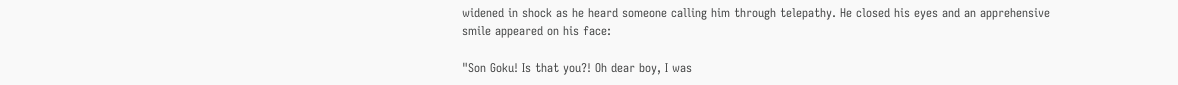widened in shock as he heard someone calling him through telepathy. He closed his eyes and an apprehensive smile appeared on his face:

"Son Goku! Is that you?! Oh dear boy, I was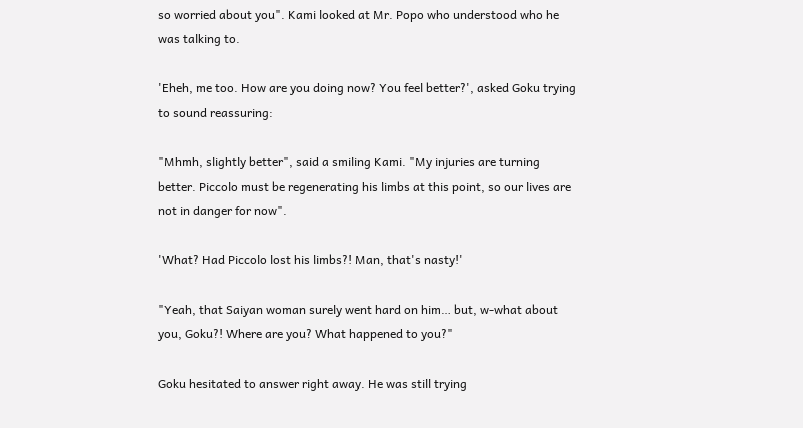so worried about you". Kami looked at Mr. Popo who understood who he was talking to.

'Eheh, me too. How are you doing now? You feel better?', asked Goku trying to sound reassuring:

"Mhmh, slightly better", said a smiling Kami. "My injuries are turning better. Piccolo must be regenerating his limbs at this point, so our lives are not in danger for now".

'What? Had Piccolo lost his limbs?! Man, that's nasty!'

"Yeah, that Saiyan woman surely went hard on him… but, w-what about you, Goku?! Where are you? What happened to you?"

Goku hesitated to answer right away. He was still trying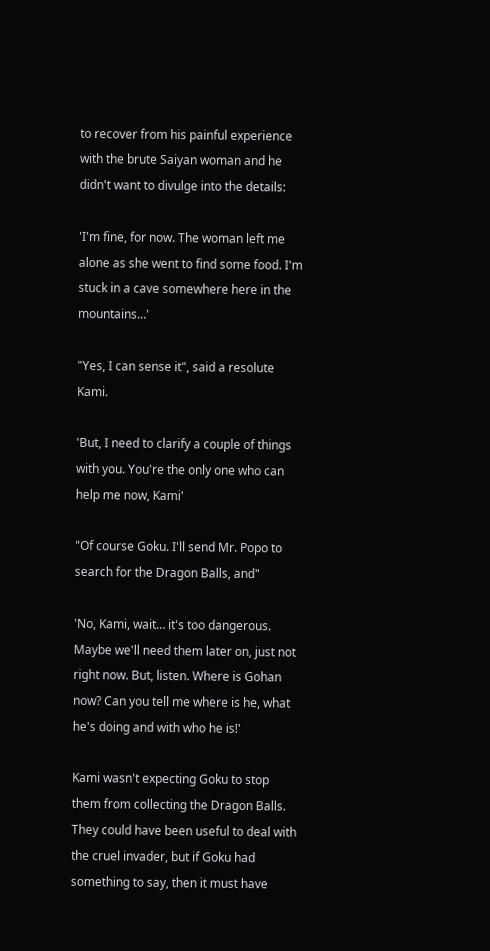to recover from his painful experience with the brute Saiyan woman and he didn't want to divulge into the details:

'I'm fine, for now. The woman left me alone as she went to find some food. I'm stuck in a cave somewhere here in the mountains…'

"Yes, I can sense it", said a resolute Kami.

'But, I need to clarify a couple of things with you. You're the only one who can help me now, Kami'

"Of course Goku. I'll send Mr. Popo to search for the Dragon Balls, and"

'No, Kami, wait… it's too dangerous. Maybe we'll need them later on, just not right now. But, listen. Where is Gohan now? Can you tell me where is he, what he's doing and with who he is!'

Kami wasn't expecting Goku to stop them from collecting the Dragon Balls. They could have been useful to deal with the cruel invader, but if Goku had something to say, then it must have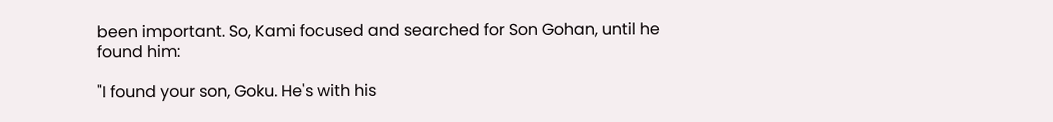been important. So, Kami focused and searched for Son Gohan, until he found him:

"I found your son, Goku. He's with his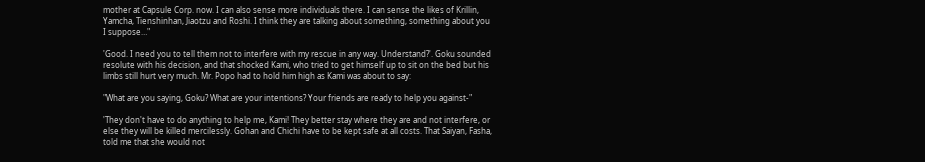mother at Capsule Corp. now. I can also sense more individuals there. I can sense the likes of Krillin, Yamcha, Tienshinhan, Jiaotzu and Roshi. I think they are talking about something, something about you I suppose…"

'Good. I need you to tell them not to interfere with my rescue in any way. Understand?'. Goku sounded resolute with his decision, and that shocked Kami, who tried to get himself up to sit on the bed but his limbs still hurt very much. Mr. Popo had to hold him high as Kami was about to say:

"What are you saying, Goku? What are your intentions? Your friends are ready to help you against-"

'They don't have to do anything to help me, Kami! They better stay where they are and not interfere, or else they will be killed mercilessly. Gohan and Chichi have to be kept safe at all costs. That Saiyan, Fasha, told me that she would not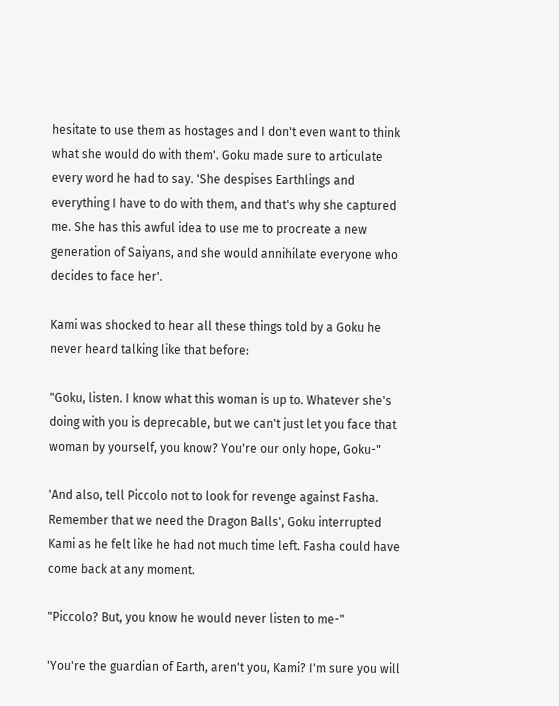hesitate to use them as hostages and I don't even want to think what she would do with them'. Goku made sure to articulate every word he had to say. 'She despises Earthlings and everything I have to do with them, and that's why she captured me. She has this awful idea to use me to procreate a new generation of Saiyans, and she would annihilate everyone who decides to face her'.

Kami was shocked to hear all these things told by a Goku he never heard talking like that before:

"Goku, listen. I know what this woman is up to. Whatever she's doing with you is deprecable, but we can't just let you face that woman by yourself, you know? You're our only hope, Goku-"

'And also, tell Piccolo not to look for revenge against Fasha. Remember that we need the Dragon Balls', Goku interrupted Kami as he felt like he had not much time left. Fasha could have come back at any moment.

"Piccolo? But, you know he would never listen to me-"

'You're the guardian of Earth, aren't you, Kami? I'm sure you will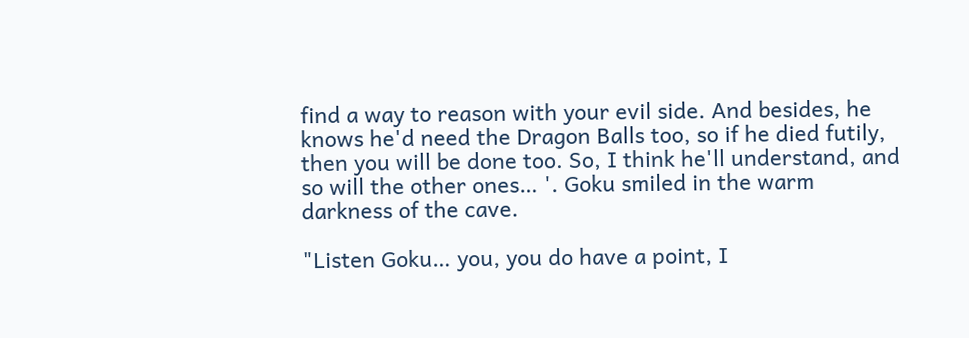find a way to reason with your evil side. And besides, he knows he'd need the Dragon Balls too, so if he died futily, then you will be done too. So, I think he'll understand, and so will the other ones… '. Goku smiled in the warm darkness of the cave.

"Listen Goku… you, you do have a point, I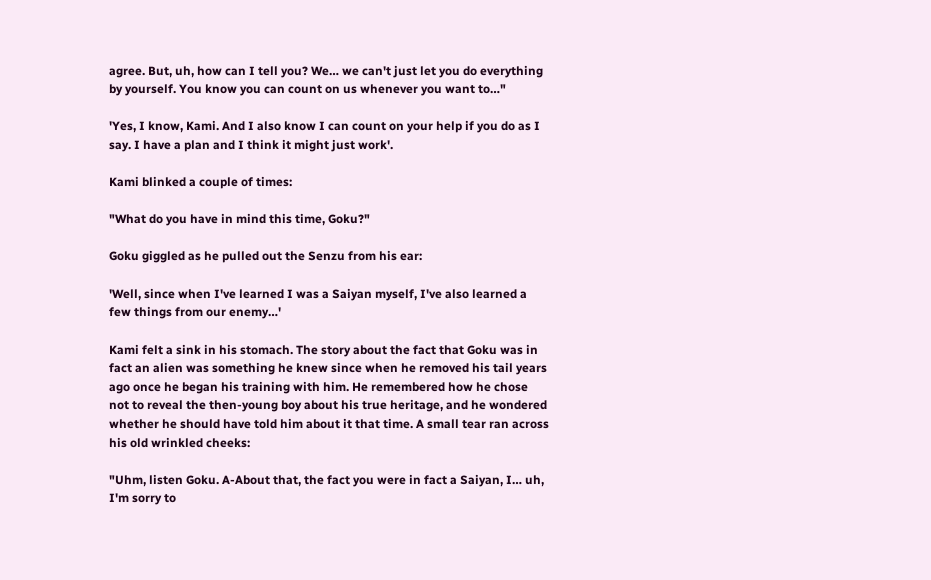agree. But, uh, how can I tell you? We… we can't just let you do everything by yourself. You know you can count on us whenever you want to…"

'Yes, I know, Kami. And I also know I can count on your help if you do as I say. I have a plan and I think it might just work'.

Kami blinked a couple of times:

"What do you have in mind this time, Goku?"

Goku giggled as he pulled out the Senzu from his ear:

'Well, since when I've learned I was a Saiyan myself, I've also learned a few things from our enemy…'

Kami felt a sink in his stomach. The story about the fact that Goku was in fact an alien was something he knew since when he removed his tail years ago once he began his training with him. He remembered how he chose not to reveal the then-young boy about his true heritage, and he wondered whether he should have told him about it that time. A small tear ran across his old wrinkled cheeks:

"Uhm, listen Goku. A-About that, the fact you were in fact a Saiyan, I… uh, I'm sorry to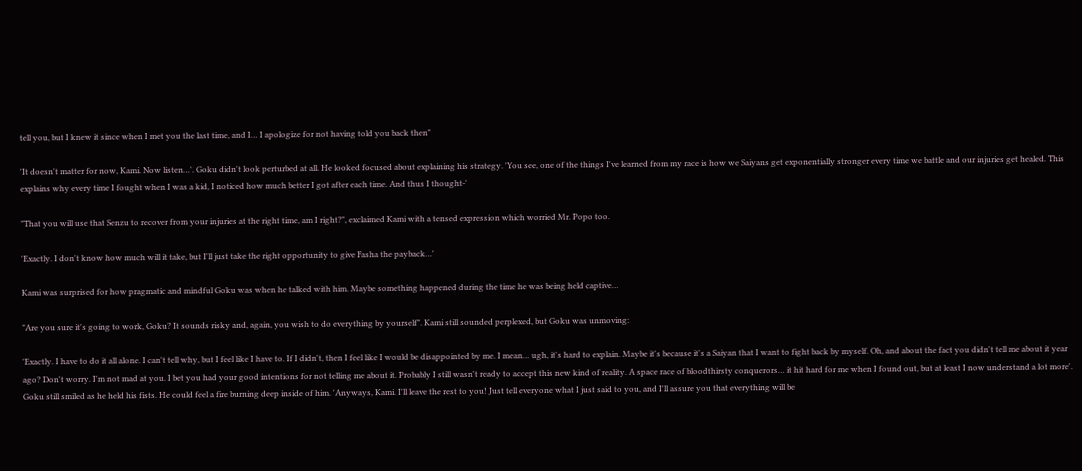tell you, but I knew it since when I met you the last time, and I… I apologize for not having told you back then"

'It doesn't matter for now, Kami. Now listen…'. Goku didn't look perturbed at all. He looked focused about explaining his strategy. 'You see, one of the things I've learned from my race is how we Saiyans get exponentially stronger every time we battle and our injuries get healed. This explains why every time I fought when I was a kid, I noticed how much better I got after each time. And thus I thought-'

"That you will use that Senzu to recover from your injuries at the right time, am I right?", exclaimed Kami with a tensed expression which worried Mr. Popo too.

'Exactly. I don't know how much will it take, but I'll just take the right opportunity to give Fasha the payback…'

Kami was surprised for how pragmatic and mindful Goku was when he talked with him. Maybe something happened during the time he was being held captive…

"Are you sure it's going to work, Goku? It sounds risky and, again, you wish to do everything by yourself". Kami still sounded perplexed, but Goku was unmoving:

'Exactly. I have to do it all alone. I can't tell why, but I feel like I have to. If I didn't, then I feel like I would be disappointed by me. I mean… ugh, it's hard to explain. Maybe it's because it's a Saiyan that I want to fight back by myself. Oh, and about the fact you didn't tell me about it year ago? Don't worry. I'm not mad at you. I bet you had your good intentions for not telling me about it. Probably I still wasn't ready to accept this new kind of reality. A space race of bloodthirsty conquerors… it hit hard for me when I found out, but at least I now understand a lot more'. Goku still smiled as he held his fists. He could feel a fire burning deep inside of him. 'Anyways, Kami. I'll leave the rest to you! Just tell everyone what I just said to you, and I'll assure you that everything will be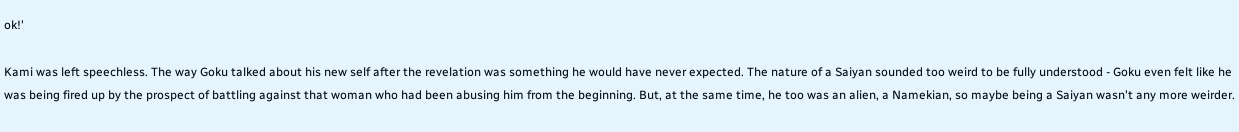ok!'

Kami was left speechless. The way Goku talked about his new self after the revelation was something he would have never expected. The nature of a Saiyan sounded too weird to be fully understood - Goku even felt like he was being fired up by the prospect of battling against that woman who had been abusing him from the beginning. But, at the same time, he too was an alien, a Namekian, so maybe being a Saiyan wasn't any more weirder.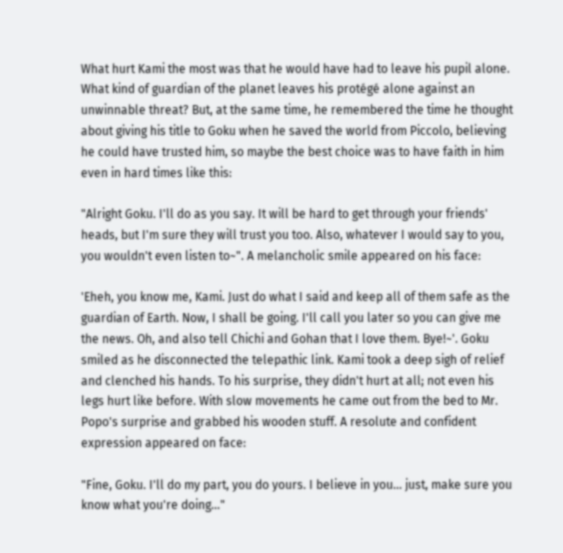What hurt Kami the most was that he would have had to leave his pupil alone. What kind of guardian of the planet leaves his protégé alone against an unwinnable threat? But, at the same time, he remembered the time he thought about giving his title to Goku when he saved the world from Piccolo, believing he could have trusted him, so maybe the best choice was to have faith in him even in hard times like this:

"Alright Goku. I'll do as you say. It will be hard to get through your friends' heads, but I'm sure they will trust you too. Also, whatever I would say to you, you wouldn't even listen to~". A melancholic smile appeared on his face:

'Eheh, you know me, Kami. Just do what I said and keep all of them safe as the guardian of Earth. Now, I shall be going. I'll call you later so you can give me the news. Oh, and also tell Chichi and Gohan that I love them. Bye!~'. Goku smiled as he disconnected the telepathic link. Kami took a deep sigh of relief and clenched his hands. To his surprise, they didn't hurt at all; not even his legs hurt like before. With slow movements he came out from the bed to Mr. Popo's surprise and grabbed his wooden stuff. A resolute and confident expression appeared on face:

"Fine, Goku. I'll do my part, you do yours. I believe in you… just, make sure you know what you're doing…"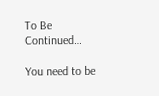To Be Continued…

You need to be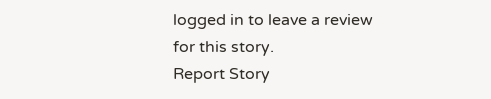logged in to leave a review for this story.
Report Story